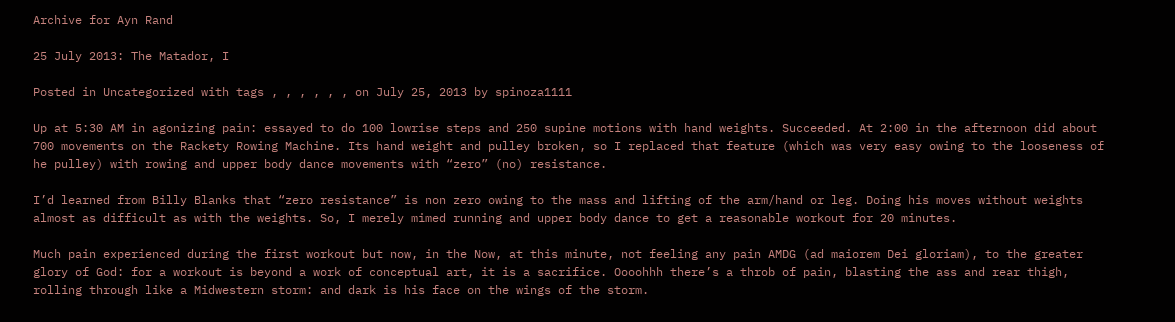Archive for Ayn Rand

25 July 2013: The Matador, I

Posted in Uncategorized with tags , , , , , , on July 25, 2013 by spinoza1111

Up at 5:30 AM in agonizing pain: essayed to do 100 lowrise steps and 250 supine motions with hand weights. Succeeded. At 2:00 in the afternoon did about 700 movements on the Rackety Rowing Machine. Its hand weight and pulley broken, so I replaced that feature (which was very easy owing to the looseness of he pulley) with rowing and upper body dance movements with “zero” (no) resistance.

I’d learned from Billy Blanks that “zero resistance” is non zero owing to the mass and lifting of the arm/hand or leg. Doing his moves without weights almost as difficult as with the weights. So, I merely mimed running and upper body dance to get a reasonable workout for 20 minutes.

Much pain experienced during the first workout but now, in the Now, at this minute, not feeling any pain AMDG (ad maiorem Dei gloriam), to the greater glory of God: for a workout is beyond a work of conceptual art, it is a sacrifice. Oooohhh there’s a throb of pain, blasting the ass and rear thigh, rolling through like a Midwestern storm: and dark is his face on the wings of the storm.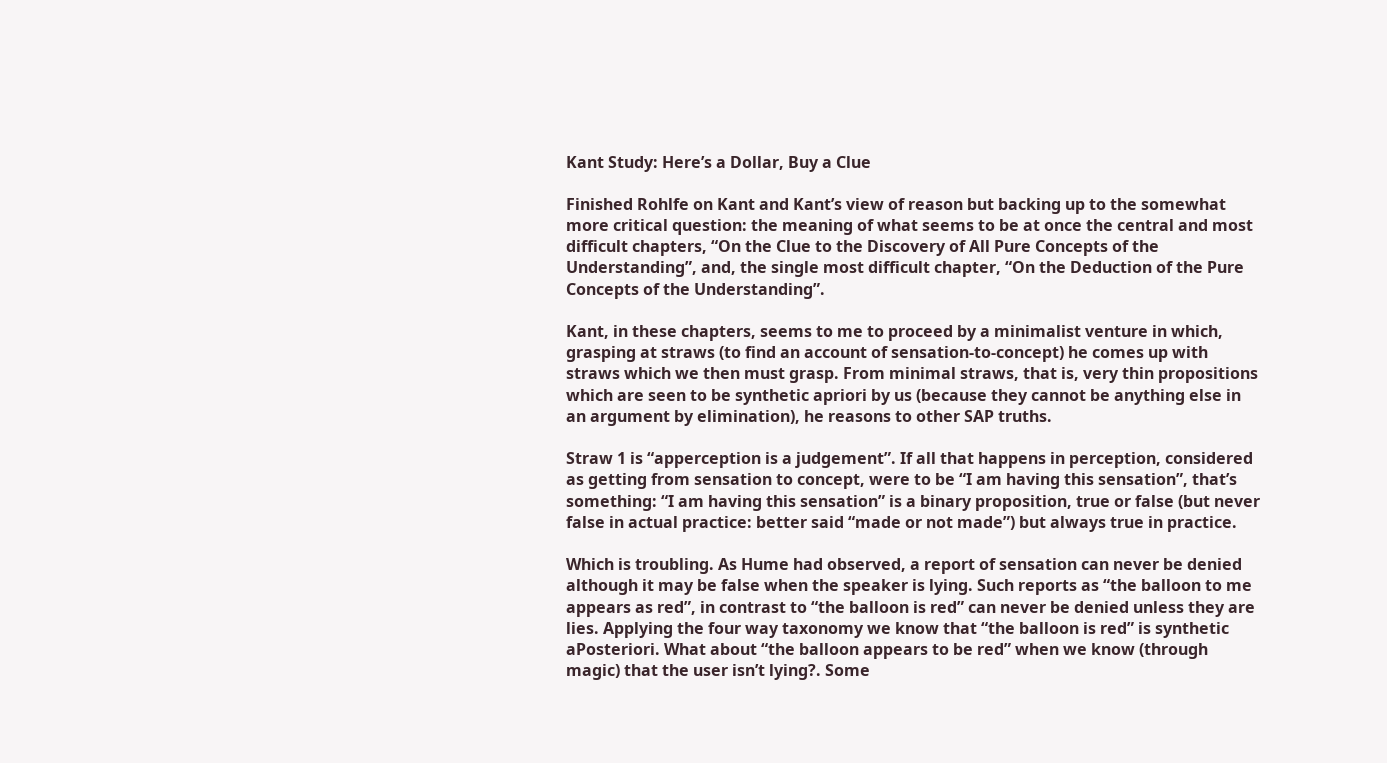Kant Study: Here’s a Dollar, Buy a Clue

Finished Rohlfe on Kant and Kant’s view of reason but backing up to the somewhat more critical question: the meaning of what seems to be at once the central and most difficult chapters, “On the Clue to the Discovery of All Pure Concepts of the Understanding”, and, the single most difficult chapter, “On the Deduction of the Pure Concepts of the Understanding”.

Kant, in these chapters, seems to me to proceed by a minimalist venture in which, grasping at straws (to find an account of sensation-to-concept) he comes up with straws which we then must grasp. From minimal straws, that is, very thin propositions which are seen to be synthetic apriori by us (because they cannot be anything else in an argument by elimination), he reasons to other SAP truths.

Straw 1 is “apperception is a judgement”. If all that happens in perception, considered as getting from sensation to concept, were to be “I am having this sensation”, that’s something: “I am having this sensation” is a binary proposition, true or false (but never false in actual practice: better said “made or not made”) but always true in practice.

Which is troubling. As Hume had observed, a report of sensation can never be denied although it may be false when the speaker is lying. Such reports as “the balloon to me appears as red”, in contrast to “the balloon is red” can never be denied unless they are lies. Applying the four way taxonomy we know that “the balloon is red” is synthetic aPosteriori. What about “the balloon appears to be red” when we know (through magic) that the user isn’t lying?. Some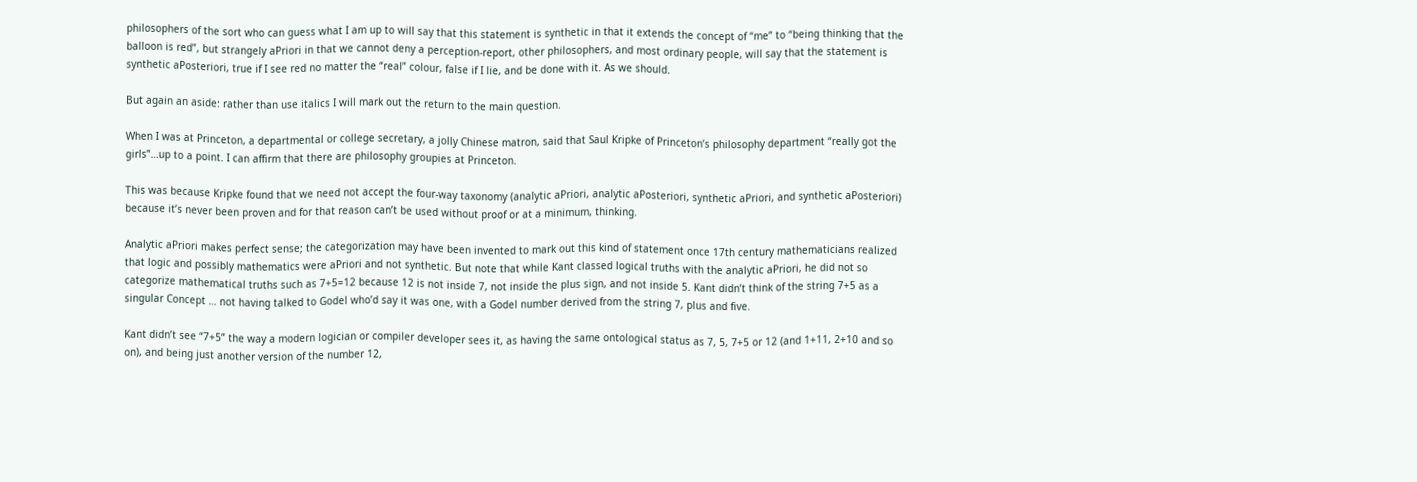philosophers of the sort who can guess what I am up to will say that this statement is synthetic in that it extends the concept of “me” to “being thinking that the balloon is red”, but strangely aPriori in that we cannot deny a perception-report, other philosophers, and most ordinary people, will say that the statement is synthetic aPosteriori, true if I see red no matter the “real” colour, false if I lie, and be done with it. As we should.

But again an aside: rather than use italics I will mark out the return to the main question.

When I was at Princeton, a departmental or college secretary, a jolly Chinese matron, said that Saul Kripke of Princeton’s philosophy department “really got the girls”…up to a point. I can affirm that there are philosophy groupies at Princeton.

This was because Kripke found that we need not accept the four-way taxonomy (analytic aPriori, analytic aPosteriori, synthetic aPriori, and synthetic aPosteriori) because it’s never been proven and for that reason can’t be used without proof or at a minimum, thinking.

Analytic aPriori makes perfect sense; the categorization may have been invented to mark out this kind of statement once 17th century mathematicians realized that logic and possibly mathematics were aPriori and not synthetic. But note that while Kant classed logical truths with the analytic aPriori, he did not so categorize mathematical truths such as 7+5=12 because 12 is not inside 7, not inside the plus sign, and not inside 5. Kant didn’t think of the string 7+5 as a singular Concept … not having talked to Godel who’d say it was one, with a Godel number derived from the string 7, plus and five.

Kant didn’t see “7+5” the way a modern logician or compiler developer sees it, as having the same ontological status as 7, 5, 7+5 or 12 (and 1+11, 2+10 and so on), and being just another version of the number 12,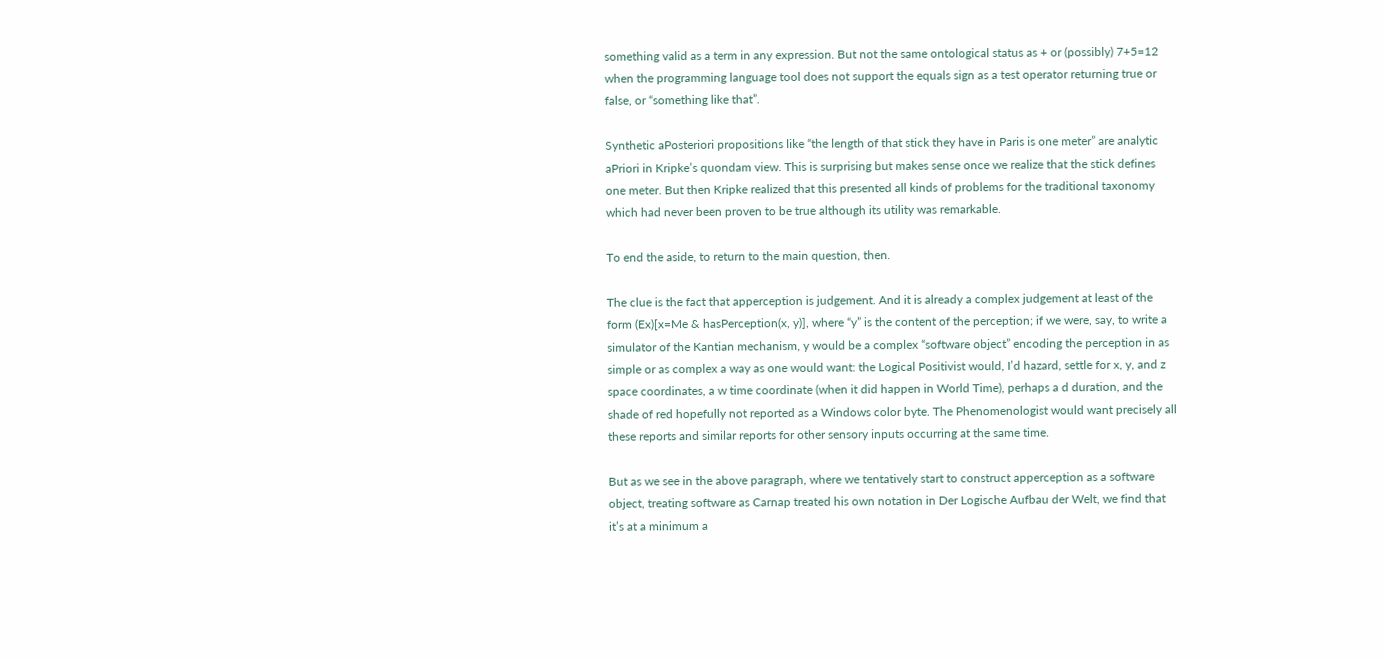something valid as a term in any expression. But not the same ontological status as + or (possibly) 7+5=12 when the programming language tool does not support the equals sign as a test operator returning true or false, or “something like that”.

Synthetic aPosteriori propositions like “the length of that stick they have in Paris is one meter” are analytic aPriori in Kripke’s quondam view. This is surprising but makes sense once we realize that the stick defines one meter. But then Kripke realized that this presented all kinds of problems for the traditional taxonomy which had never been proven to be true although its utility was remarkable.

To end the aside, to return to the main question, then.

The clue is the fact that apperception is judgement. And it is already a complex judgement at least of the form (Ex)[x=Me & hasPerception(x, y)], where “y” is the content of the perception; if we were, say, to write a simulator of the Kantian mechanism, y would be a complex “software object” encoding the perception in as simple or as complex a way as one would want: the Logical Positivist would, I’d hazard, settle for x, y, and z space coordinates, a w time coordinate (when it did happen in World Time), perhaps a d duration, and the shade of red hopefully not reported as a Windows color byte. The Phenomenologist would want precisely all these reports and similar reports for other sensory inputs occurring at the same time.

But as we see in the above paragraph, where we tentatively start to construct apperception as a software object, treating software as Carnap treated his own notation in Der Logische Aufbau der Welt, we find that it’s at a minimum a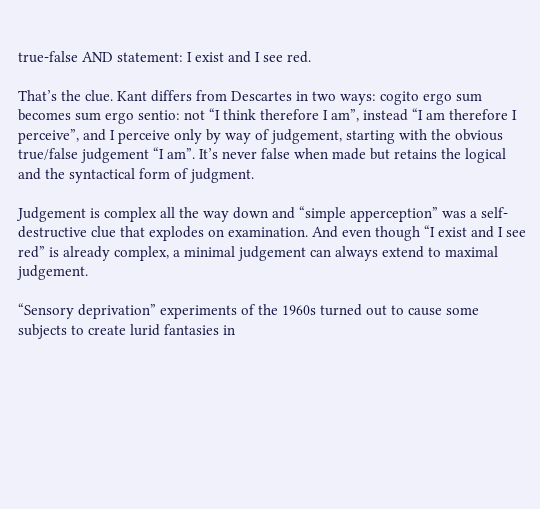true-false AND statement: I exist and I see red.

That’s the clue. Kant differs from Descartes in two ways: cogito ergo sum becomes sum ergo sentio: not “I think therefore I am”, instead “I am therefore I perceive”, and I perceive only by way of judgement, starting with the obvious true/false judgement “I am”. It’s never false when made but retains the logical and the syntactical form of judgment.

Judgement is complex all the way down and “simple apperception” was a self-destructive clue that explodes on examination. And even though “I exist and I see red” is already complex, a minimal judgement can always extend to maximal judgement.

“Sensory deprivation” experiments of the 1960s turned out to cause some subjects to create lurid fantasies in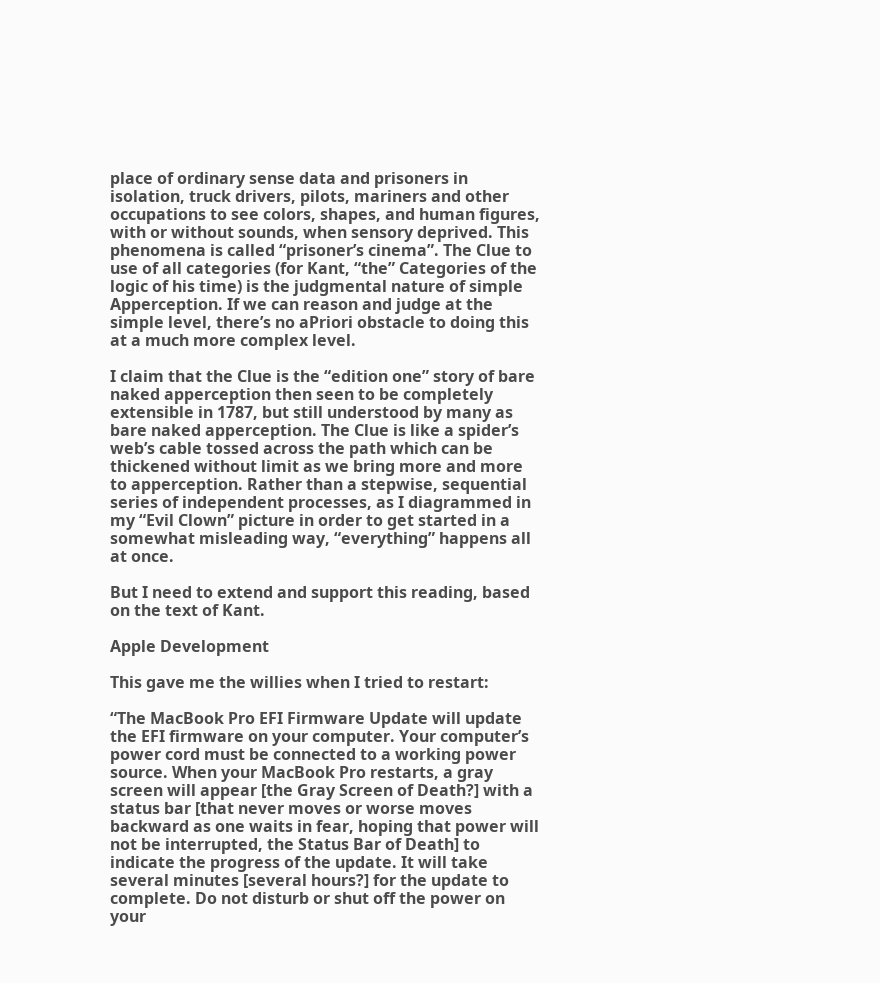place of ordinary sense data and prisoners in isolation, truck drivers, pilots, mariners and other occupations to see colors, shapes, and human figures, with or without sounds, when sensory deprived. This phenomena is called “prisoner’s cinema”. The Clue to use of all categories (for Kant, “the” Categories of the logic of his time) is the judgmental nature of simple Apperception. If we can reason and judge at the simple level, there’s no aPriori obstacle to doing this at a much more complex level.

I claim that the Clue is the “edition one” story of bare naked apperception then seen to be completely extensible in 1787, but still understood by many as bare naked apperception. The Clue is like a spider’s web’s cable tossed across the path which can be thickened without limit as we bring more and more to apperception. Rather than a stepwise, sequential series of independent processes, as I diagrammed in my “Evil Clown” picture in order to get started in a somewhat misleading way, “everything” happens all at once.

But I need to extend and support this reading, based on the text of Kant.

Apple Development

This gave me the willies when I tried to restart:

“The MacBook Pro EFI Firmware Update will update the EFI firmware on your computer. Your computer’s power cord must be connected to a working power source. When your MacBook Pro restarts, a gray screen will appear [the Gray Screen of Death?] with a status bar [that never moves or worse moves backward as one waits in fear, hoping that power will not be interrupted, the Status Bar of Death] to indicate the progress of the update. It will take several minutes [several hours?] for the update to complete. Do not disturb or shut off the power on your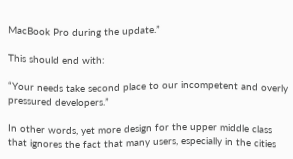MacBook Pro during the update.”

This should end with:

“Your needs take second place to our incompetent and overly pressured developers.”

In other words, yet more design for the upper middle class that ignores the fact that many users, especially in the cities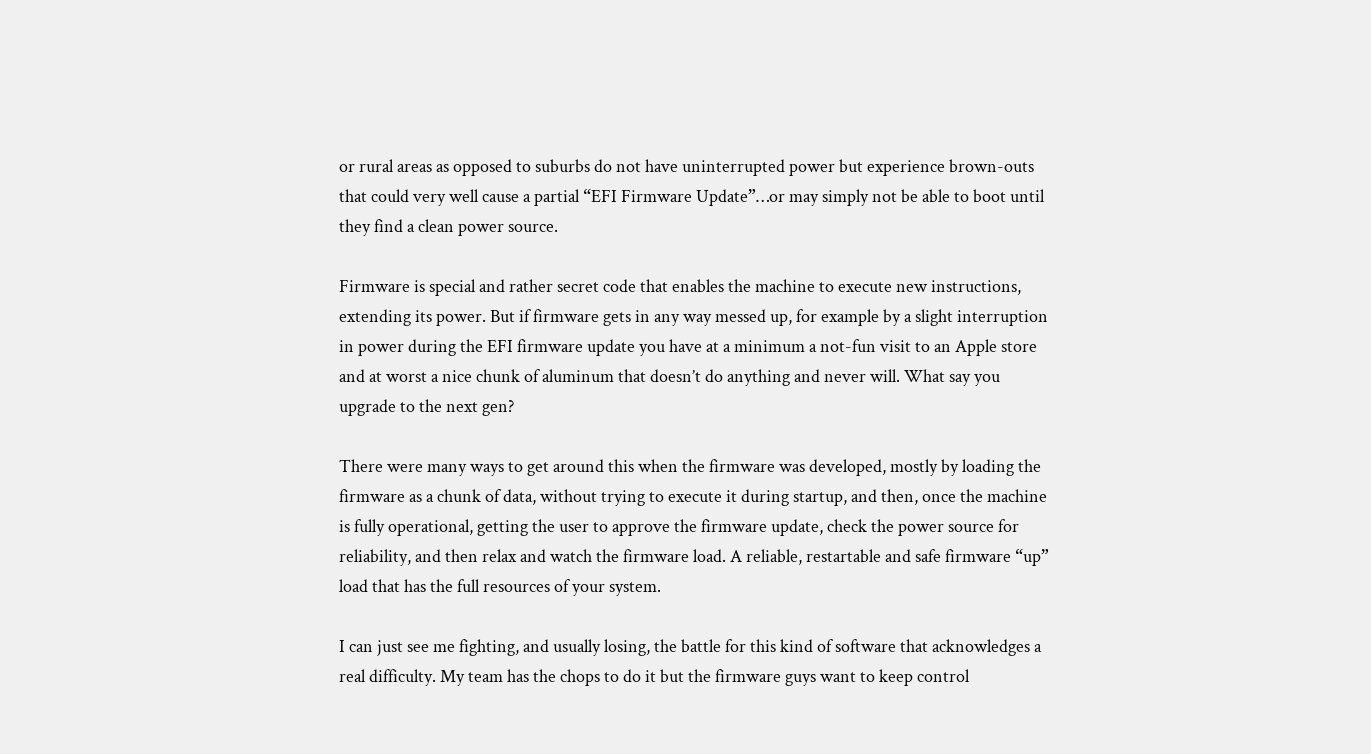or rural areas as opposed to suburbs do not have uninterrupted power but experience brown-outs that could very well cause a partial “EFI Firmware Update”…or may simply not be able to boot until they find a clean power source.

Firmware is special and rather secret code that enables the machine to execute new instructions, extending its power. But if firmware gets in any way messed up, for example by a slight interruption in power during the EFI firmware update you have at a minimum a not-fun visit to an Apple store and at worst a nice chunk of aluminum that doesn’t do anything and never will. What say you upgrade to the next gen?

There were many ways to get around this when the firmware was developed, mostly by loading the firmware as a chunk of data, without trying to execute it during startup, and then, once the machine is fully operational, getting the user to approve the firmware update, check the power source for reliability, and then relax and watch the firmware load. A reliable, restartable and safe firmware “up” load that has the full resources of your system.

I can just see me fighting, and usually losing, the battle for this kind of software that acknowledges a real difficulty. My team has the chops to do it but the firmware guys want to keep control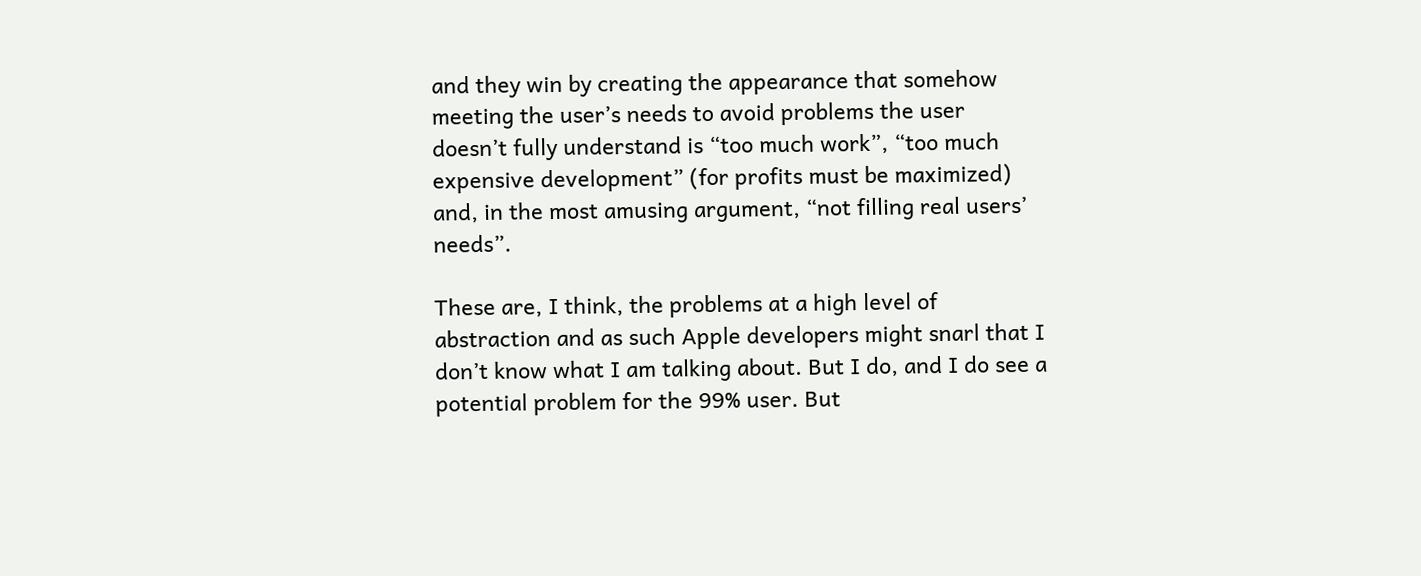and they win by creating the appearance that somehow meeting the user’s needs to avoid problems the user doesn’t fully understand is “too much work”, “too much expensive development” (for profits must be maximized) and, in the most amusing argument, “not filling real users’ needs”.

These are, I think, the problems at a high level of abstraction and as such Apple developers might snarl that I don’t know what I am talking about. But I do, and I do see a potential problem for the 99% user. But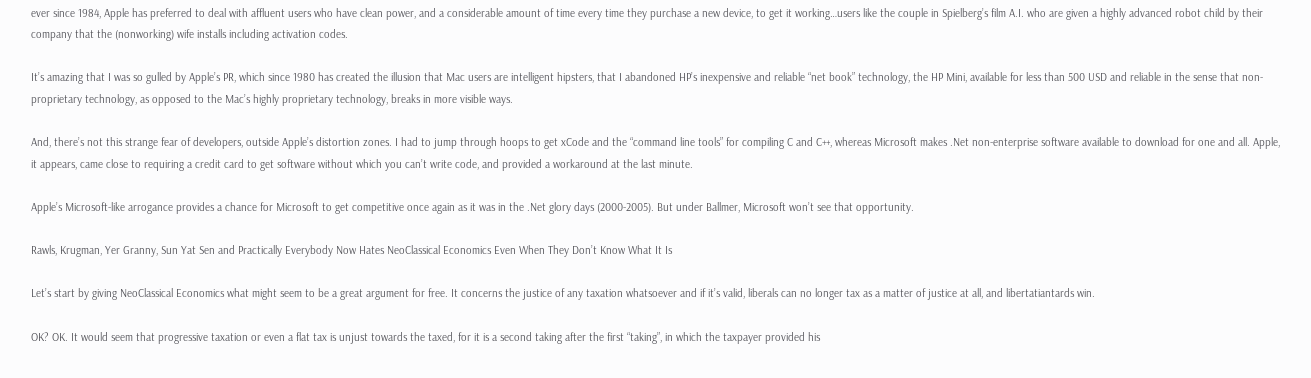ever since 1984, Apple has preferred to deal with affluent users who have clean power, and a considerable amount of time every time they purchase a new device, to get it working…users like the couple in Spielberg’s film A.I. who are given a highly advanced robot child by their company that the (nonworking) wife installs including activation codes.

It’s amazing that I was so gulled by Apple’s PR, which since 1980 has created the illusion that Mac users are intelligent hipsters, that I abandoned HP’s inexpensive and reliable “net book” technology, the HP Mini, available for less than 500 USD and reliable in the sense that non-proprietary technology, as opposed to the Mac’s highly proprietary technology, breaks in more visible ways.

And, there’s not this strange fear of developers, outside Apple’s distortion zones. I had to jump through hoops to get xCode and the “command line tools” for compiling C and C++, whereas Microsoft makes .Net non-enterprise software available to download for one and all. Apple, it appears, came close to requiring a credit card to get software without which you can’t write code, and provided a workaround at the last minute.

Apple’s Microsoft-like arrogance provides a chance for Microsoft to get competitive once again as it was in the .Net glory days (2000-2005). But under Ballmer, Microsoft won’t see that opportunity.

Rawls, Krugman, Yer Granny, Sun Yat Sen and Practically Everybody Now Hates NeoClassical Economics Even When They Don’t Know What It Is

Let’s start by giving NeoClassical Economics what might seem to be a great argument for free. It concerns the justice of any taxation whatsoever and if it’s valid, liberals can no longer tax as a matter of justice at all, and libertatiantards win.

OK? OK. It would seem that progressive taxation or even a flat tax is unjust towards the taxed, for it is a second taking after the first “taking”, in which the taxpayer provided his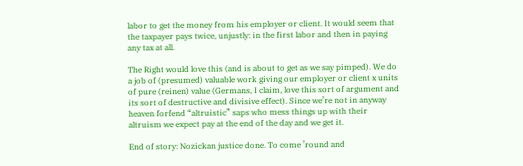labor to get the money from his employer or client. It would seem that the taxpayer pays twice, unjustly: in the first labor and then in paying any tax at all.

The Right would love this (and is about to get as we say pimped). We do a job of (presumed) valuable work giving our employer or client x units of pure (reinen) value (Germans, I claim, love this sort of argument and its sort of destructive and divisive effect). Since we’re not in anyway heaven forfend “altruistic” saps who mess things up with their altruism we expect pay at the end of the day and we get it.

End of story: Nozickan justice done. To come ’round and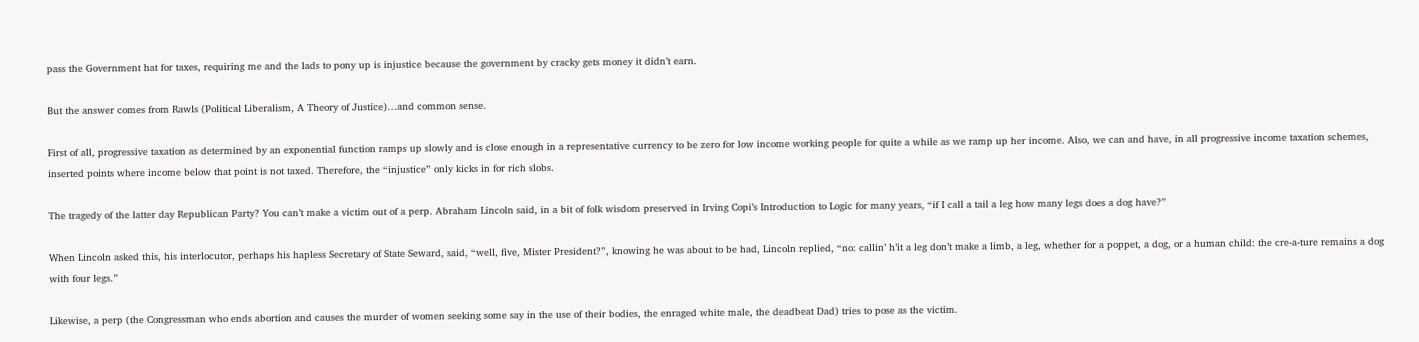pass the Government hat for taxes, requiring me and the lads to pony up is injustice because the government by cracky gets money it didn’t earn.

But the answer comes from Rawls (Political Liberalism, A Theory of Justice)…and common sense.

First of all, progressive taxation as determined by an exponential function ramps up slowly and is close enough in a representative currency to be zero for low income working people for quite a while as we ramp up her income. Also, we can and have, in all progressive income taxation schemes, inserted points where income below that point is not taxed. Therefore, the “injustice” only kicks in for rich slobs.

The tragedy of the latter day Republican Party? You can’t make a victim out of a perp. Abraham Lincoln said, in a bit of folk wisdom preserved in Irving Copi’s Introduction to Logic for many years, “if I call a tail a leg how many legs does a dog have?”

When Lincoln asked this, his interlocutor, perhaps his hapless Secretary of State Seward, said, “well, five, Mister President?”, knowing he was about to be had, Lincoln replied, “no: callin’ h’it a leg don’t make a limb, a leg, whether for a poppet, a dog, or a human child: the cre-a-ture remains a dog with four legs.”

Likewise, a perp (the Congressman who ends abortion and causes the murder of women seeking some say in the use of their bodies, the enraged white male, the deadbeat Dad) tries to pose as the victim.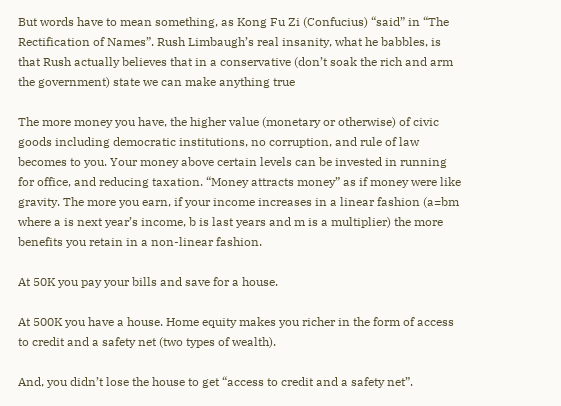But words have to mean something, as Kong Fu Zi (Confucius) “said” in “The Rectification of Names”. Rush Limbaugh’s real insanity, what he babbles, is that Rush actually believes that in a conservative (don’t soak the rich and arm the government) state we can make anything true

The more money you have, the higher value (monetary or otherwise) of civic goods including democratic institutions, no corruption, and rule of law becomes to you. Your money above certain levels can be invested in running for office, and reducing taxation. “Money attracts money” as if money were like gravity. The more you earn, if your income increases in a linear fashion (a=bm where a is next year’s income, b is last years and m is a multiplier) the more benefits you retain in a non-linear fashion.

At 50K you pay your bills and save for a house.

At 500K you have a house. Home equity makes you richer in the form of access to credit and a safety net (two types of wealth).

And, you didn’t lose the house to get “access to credit and a safety net”.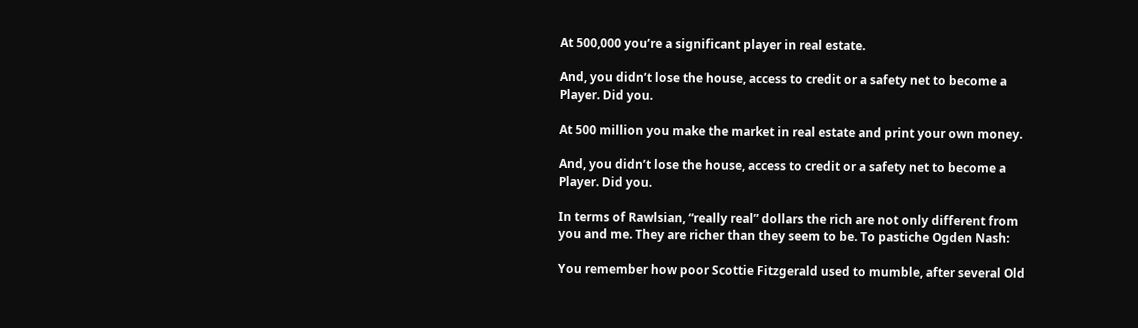At 500,000 you’re a significant player in real estate.

And, you didn’t lose the house, access to credit or a safety net to become a Player. Did you.

At 500 million you make the market in real estate and print your own money.

And, you didn’t lose the house, access to credit or a safety net to become a Player. Did you.

In terms of Rawlsian, “really real” dollars the rich are not only different from you and me. They are richer than they seem to be. To pastiche Ogden Nash:

You remember how poor Scottie Fitzgerald used to mumble, after several Old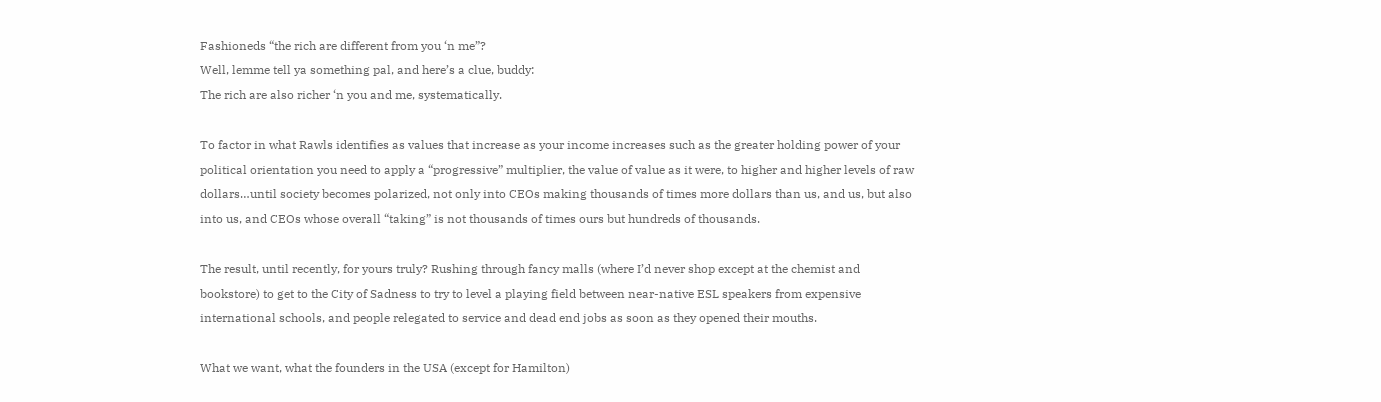Fashioneds “the rich are different from you ‘n me”?
Well, lemme tell ya something pal, and here’s a clue, buddy:
The rich are also richer ‘n you and me, systematically.

To factor in what Rawls identifies as values that increase as your income increases such as the greater holding power of your political orientation you need to apply a “progressive” multiplier, the value of value as it were, to higher and higher levels of raw dollars…until society becomes polarized, not only into CEOs making thousands of times more dollars than us, and us, but also into us, and CEOs whose overall “taking” is not thousands of times ours but hundreds of thousands.

The result, until recently, for yours truly? Rushing through fancy malls (where I’d never shop except at the chemist and bookstore) to get to the City of Sadness to try to level a playing field between near-native ESL speakers from expensive international schools, and people relegated to service and dead end jobs as soon as they opened their mouths.

What we want, what the founders in the USA (except for Hamilton)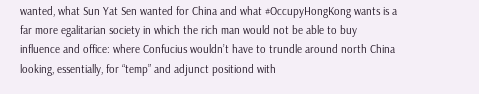wanted, what Sun Yat Sen wanted for China and what #OccupyHongKong wants is a far more egalitarian society in which the rich man would not be able to buy influence and office: where Confucius wouldn’t have to trundle around north China looking, essentially, for “temp” and adjunct positiond with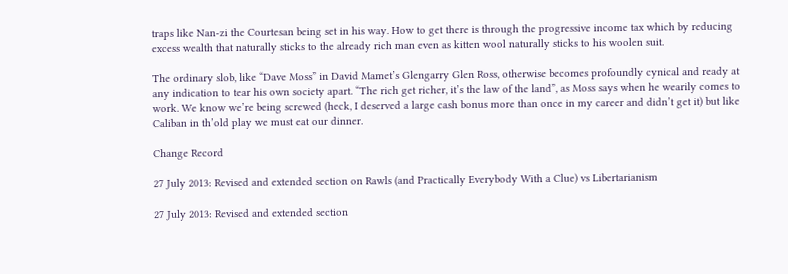traps like Nan-zi the Courtesan being set in his way. How to get there is through the progressive income tax which by reducing excess wealth that naturally sticks to the already rich man even as kitten wool naturally sticks to his woolen suit.

The ordinary slob, like “Dave Moss” in David Mamet’s Glengarry Glen Ross, otherwise becomes profoundly cynical and ready at any indication to tear his own society apart. “The rich get richer, it’s the law of the land”, as Moss says when he wearily comes to work. We know we’re being screwed (heck, I deserved a large cash bonus more than once in my career and didn’t get it) but like Caliban in th’old play we must eat our dinner.

Change Record

27 July 2013: Revised and extended section on Rawls (and Practically Everybody With a Clue) vs Libertarianism

27 July 2013: Revised and extended section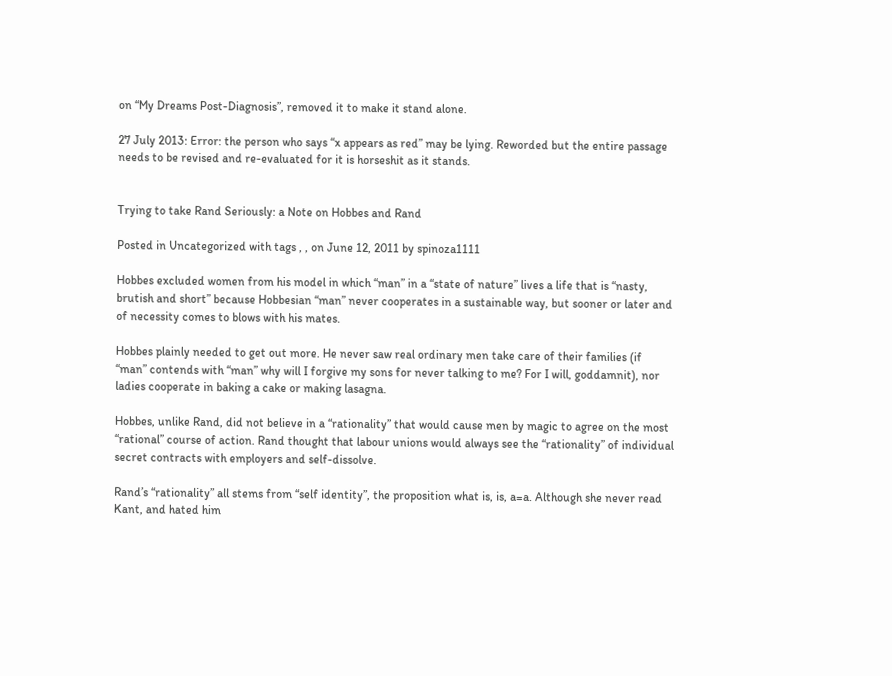on “My Dreams Post-Diagnosis”, removed it to make it stand alone.

27 July 2013: Error: the person who says “x appears as red” may be lying. Reworded but the entire passage needs to be revised and re-evaluated for it is horseshit as it stands.


Trying to take Rand Seriously: a Note on Hobbes and Rand

Posted in Uncategorized with tags , , on June 12, 2011 by spinoza1111

Hobbes excluded women from his model in which “man” in a “state of nature” lives a life that is “nasty, brutish and short” because Hobbesian “man” never cooperates in a sustainable way, but sooner or later and of necessity comes to blows with his mates.

Hobbes plainly needed to get out more. He never saw real ordinary men take care of their families (if “man” contends with “man” why will I forgive my sons for never talking to me? For I will, goddamnit), nor ladies cooperate in baking a cake or making lasagna.

Hobbes, unlike Rand, did not believe in a “rationality” that would cause men by magic to agree on the most “rational” course of action. Rand thought that labour unions would always see the “rationality” of individual secret contracts with employers and self-dissolve.

Rand’s “rationality” all stems from “self identity”, the proposition what is, is, a=a. Although she never read Kant, and hated him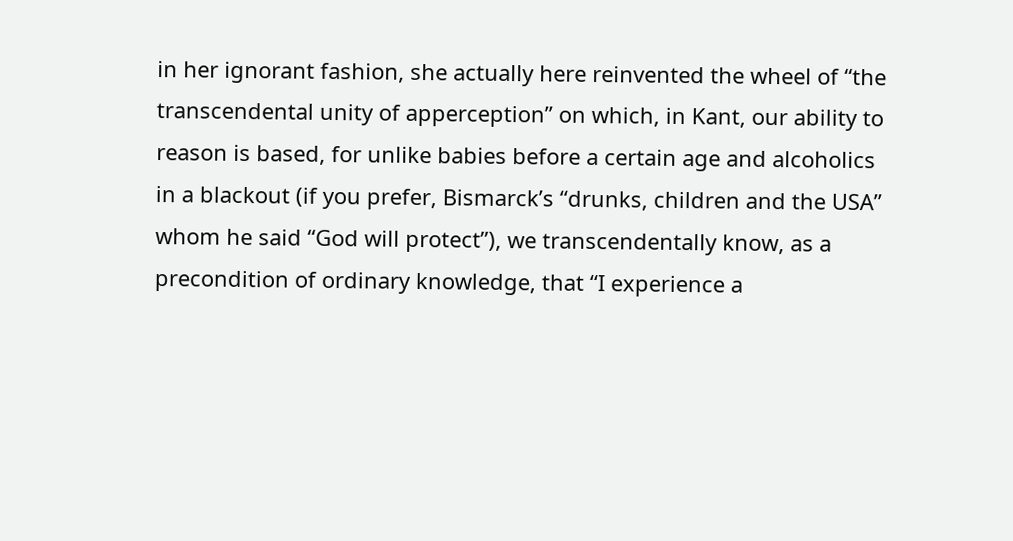in her ignorant fashion, she actually here reinvented the wheel of “the transcendental unity of apperception” on which, in Kant, our ability to reason is based, for unlike babies before a certain age and alcoholics in a blackout (if you prefer, Bismarck’s “drunks, children and the USA” whom he said “God will protect”), we transcendentally know, as a precondition of ordinary knowledge, that “I experience a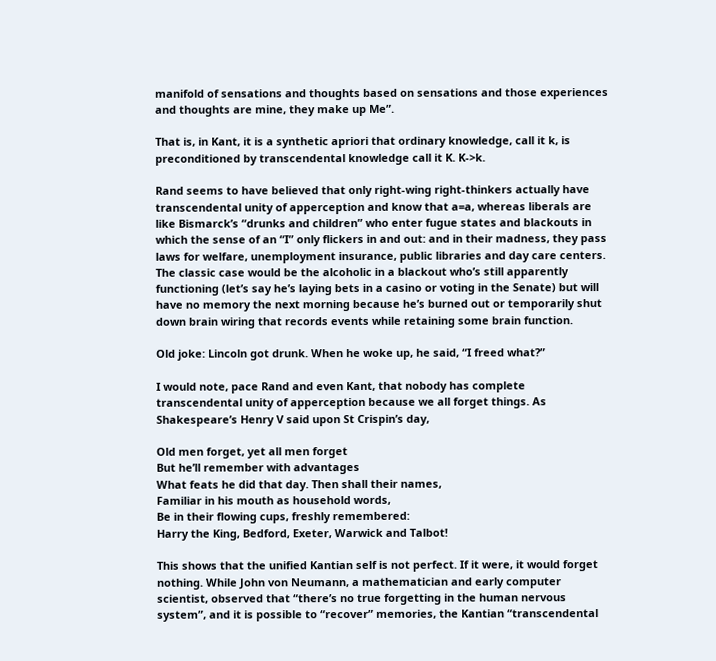manifold of sensations and thoughts based on sensations and those experiences and thoughts are mine, they make up Me”.

That is, in Kant, it is a synthetic apriori that ordinary knowledge, call it k, is preconditioned by transcendental knowledge call it K. K->k.

Rand seems to have believed that only right-wing right-thinkers actually have transcendental unity of apperception and know that a=a, whereas liberals are like Bismarck’s “drunks and children” who enter fugue states and blackouts in which the sense of an “I” only flickers in and out: and in their madness, they pass laws for welfare, unemployment insurance, public libraries and day care centers. The classic case would be the alcoholic in a blackout who’s still apparently functioning (let’s say he’s laying bets in a casino or voting in the Senate) but will have no memory the next morning because he’s burned out or temporarily shut down brain wiring that records events while retaining some brain function.

Old joke: Lincoln got drunk. When he woke up, he said, “I freed what?”

I would note, pace Rand and even Kant, that nobody has complete transcendental unity of apperception because we all forget things. As Shakespeare’s Henry V said upon St Crispin’s day,

Old men forget, yet all men forget
But he’ll remember with advantages
What feats he did that day. Then shall their names,
Familiar in his mouth as household words,
Be in their flowing cups, freshly remembered:
Harry the King, Bedford, Exeter, Warwick and Talbot!

This shows that the unified Kantian self is not perfect. If it were, it would forget nothing. While John von Neumann, a mathematician and early computer scientist, observed that “there’s no true forgetting in the human nervous system”, and it is possible to “recover” memories, the Kantian “transcendental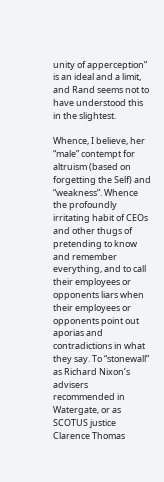unity of apperception” is an ideal and a limit, and Rand seems not to have understood this in the slightest.

Whence, I believe, her “male” contempt for altruism (based on forgetting the Self) and “weakness”. Whence the profoundly irritating habit of CEOs and other thugs of pretending to know and remember everything, and to call their employees or opponents liars when their employees or opponents point out aporias and contradictions in what they say. To “stonewall” as Richard Nixon’s advisers recommended in Watergate, or as SCOTUS justice Clarence Thomas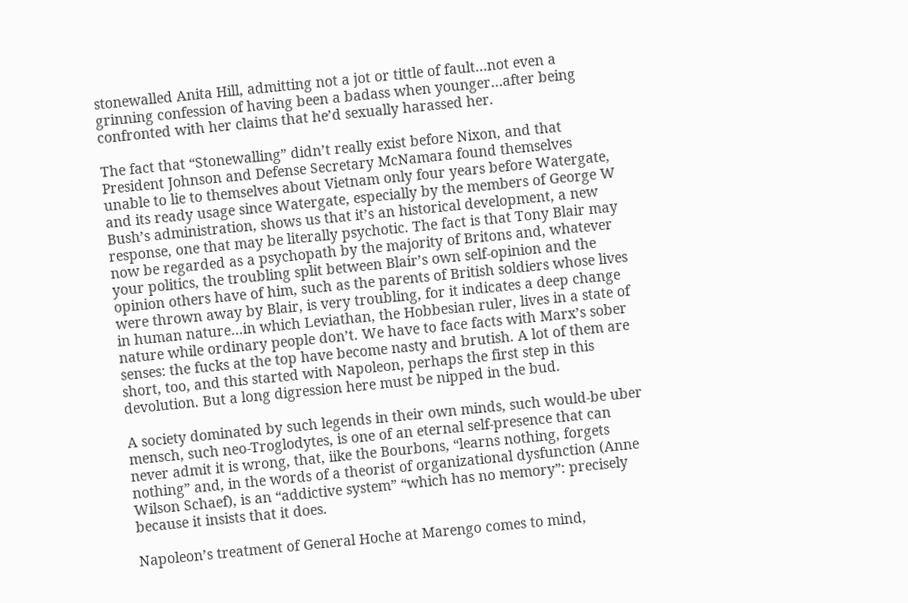stonewalled Anita Hill, admitting not a jot or tittle of fault…not even a grinning confession of having been a badass when younger…after being confronted with her claims that he’d sexually harassed her.

The fact that “Stonewalling” didn’t really exist before Nixon, and that President Johnson and Defense Secretary McNamara found themselves unable to lie to themselves about Vietnam only four years before Watergate, and its ready usage since Watergate, especially by the members of George W Bush’s administration, shows us that it’s an historical development, a new response, one that may be literally psychotic. The fact is that Tony Blair may now be regarded as a psychopath by the majority of Britons and, whatever your politics, the troubling split between Blair’s own self-opinion and the opinion others have of him, such as the parents of British soldiers whose lives were thrown away by Blair, is very troubling, for it indicates a deep change in human nature…in which Leviathan, the Hobbesian ruler, lives in a state of nature while ordinary people don’t. We have to face facts with Marx’s sober senses: the fucks at the top have become nasty and brutish. A lot of them are short, too, and this started with Napoleon, perhaps the first step in this devolution. But a long digression here must be nipped in the bud.

A society dominated by such legends in their own minds, such would-be uber mensch, such neo-Troglodytes, is one of an eternal self-presence that can never admit it is wrong, that, iike the Bourbons, “learns nothing, forgets nothing” and, in the words of a theorist of organizational dysfunction (Anne Wilson Schaef), is an “addictive system” “which has no memory”: precisely because it insists that it does.

Napoleon’s treatment of General Hoche at Marengo comes to mind,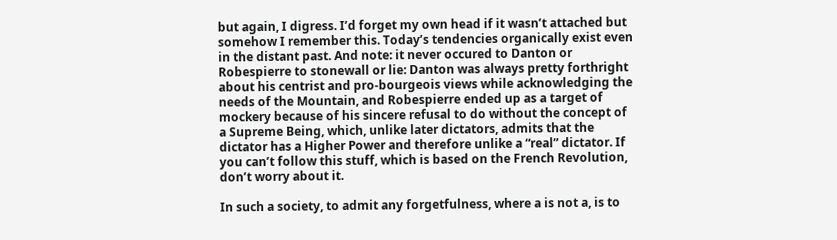but again, I digress. I’d forget my own head if it wasn’t attached but somehow I remember this. Today’s tendencies organically exist even in the distant past. And note: it never occured to Danton or Robespierre to stonewall or lie: Danton was always pretty forthright about his centrist and pro-bourgeois views while acknowledging the needs of the Mountain, and Robespierre ended up as a target of mockery because of his sincere refusal to do without the concept of a Supreme Being, which, unlike later dictators, admits that the dictator has a Higher Power and therefore unlike a “real” dictator. If you can’t follow this stuff, which is based on the French Revolution, don’t worry about it.

In such a society, to admit any forgetfulness, where a is not a, is to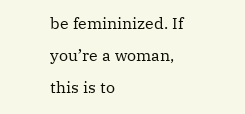be femininized. If you’re a woman, this is to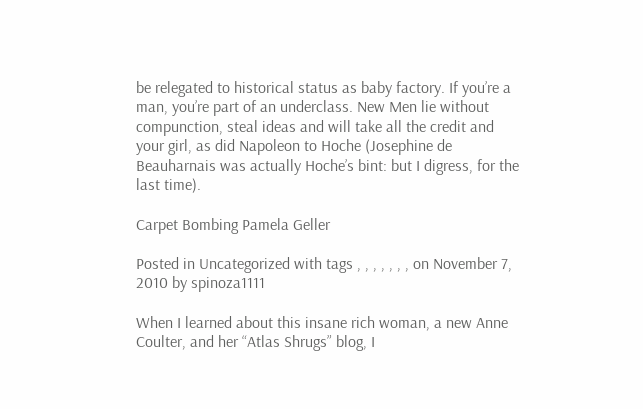be relegated to historical status as baby factory. If you’re a man, you’re part of an underclass. New Men lie without compunction, steal ideas and will take all the credit and your girl, as did Napoleon to Hoche (Josephine de Beauharnais was actually Hoche’s bint: but I digress, for the last time).

Carpet Bombing Pamela Geller

Posted in Uncategorized with tags , , , , , , , on November 7, 2010 by spinoza1111

When I learned about this insane rich woman, a new Anne Coulter, and her “Atlas Shrugs” blog, I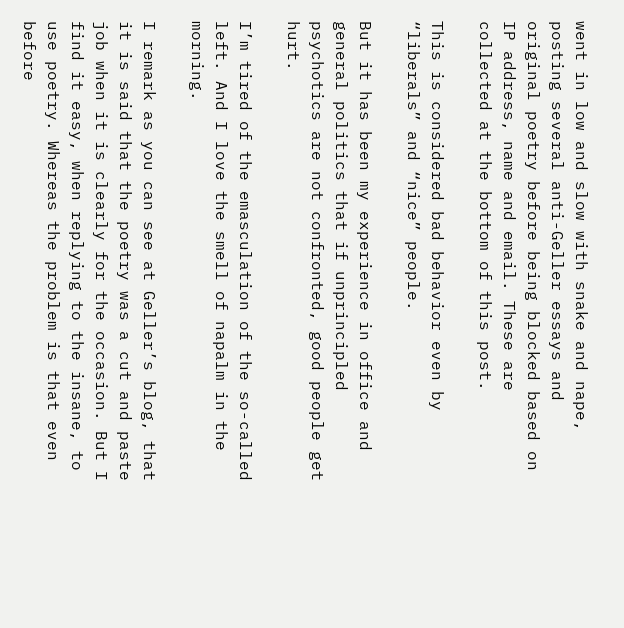went in low and slow with snake and nape, posting several anti-Geller essays and original poetry before being blocked based on IP address, name and email. These are collected at the bottom of this post.

This is considered bad behavior even by “liberals” and “nice” people.

But it has been my experience in office and general politics that if unprincipled psychotics are not confronted, good people get hurt.

I’m tired of the emasculation of the so-called left. And I love the smell of napalm in the morning.

I remark as you can see at Geller’s blog, that it is said that the poetry was a cut and paste job when it is clearly for the occasion. But I find it easy, when replying to the insane, to use poetry. Whereas the problem is that even before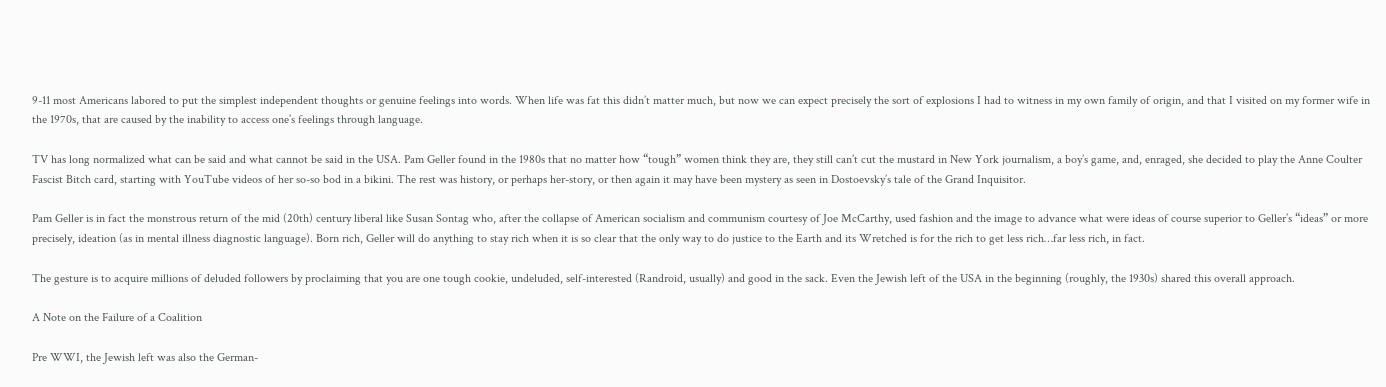9-11 most Americans labored to put the simplest independent thoughts or genuine feelings into words. When life was fat this didn’t matter much, but now we can expect precisely the sort of explosions I had to witness in my own family of origin, and that I visited on my former wife in the 1970s, that are caused by the inability to access one’s feelings through language.

TV has long normalized what can be said and what cannot be said in the USA. Pam Geller found in the 1980s that no matter how “tough” women think they are, they still can’t cut the mustard in New York journalism, a boy’s game, and, enraged, she decided to play the Anne Coulter Fascist Bitch card, starting with YouTube videos of her so-so bod in a bikini. The rest was history, or perhaps her-story, or then again it may have been mystery as seen in Dostoevsky’s tale of the Grand Inquisitor.

Pam Geller is in fact the monstrous return of the mid (20th) century liberal like Susan Sontag who, after the collapse of American socialism and communism courtesy of Joe McCarthy, used fashion and the image to advance what were ideas of course superior to Geller’s “ideas” or more precisely, ideation (as in mental illness diagnostic language). Born rich, Geller will do anything to stay rich when it is so clear that the only way to do justice to the Earth and its Wretched is for the rich to get less rich…far less rich, in fact.

The gesture is to acquire millions of deluded followers by proclaiming that you are one tough cookie, undeluded, self-interested (Randroid, usually) and good in the sack. Even the Jewish left of the USA in the beginning (roughly, the 1930s) shared this overall approach.

A Note on the Failure of a Coalition

Pre WWI, the Jewish left was also the German-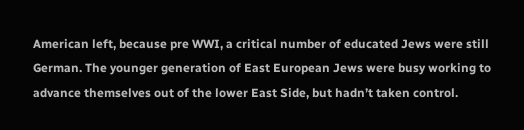American left, because pre WWI, a critical number of educated Jews were still German. The younger generation of East European Jews were busy working to advance themselves out of the lower East Side, but hadn’t taken control.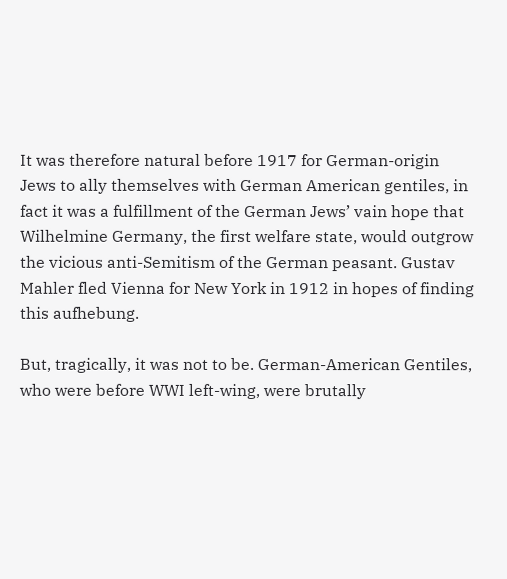It was therefore natural before 1917 for German-origin Jews to ally themselves with German American gentiles, in fact it was a fulfillment of the German Jews’ vain hope that Wilhelmine Germany, the first welfare state, would outgrow the vicious anti-Semitism of the German peasant. Gustav Mahler fled Vienna for New York in 1912 in hopes of finding this aufhebung.

But, tragically, it was not to be. German-American Gentiles, who were before WWI left-wing, were brutally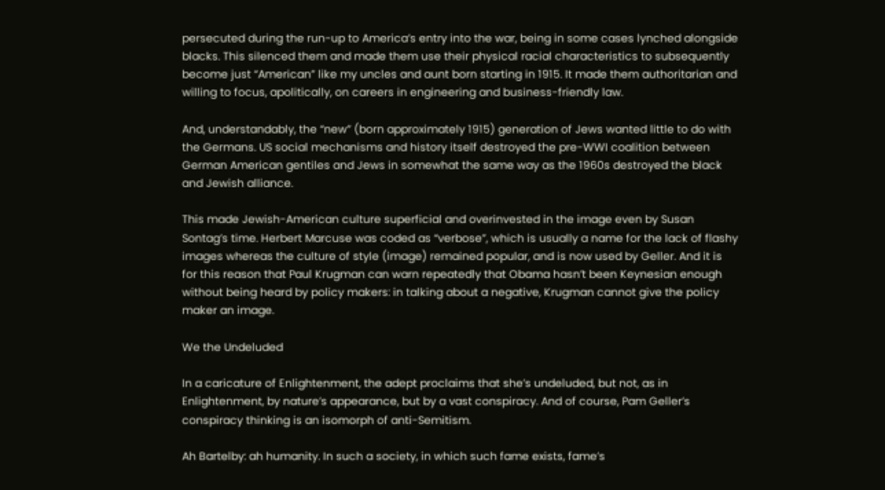persecuted during the run-up to America’s entry into the war, being in some cases lynched alongside blacks. This silenced them and made them use their physical racial characteristics to subsequently become just “American” like my uncles and aunt born starting in 1915. It made them authoritarian and willing to focus, apolitically, on careers in engineering and business-friendly law.

And, understandably, the “new” (born approximately 1915) generation of Jews wanted little to do with the Germans. US social mechanisms and history itself destroyed the pre-WWI coalition between German American gentiles and Jews in somewhat the same way as the 1960s destroyed the black and Jewish alliance.

This made Jewish-American culture superficial and overinvested in the image even by Susan Sontag’s time. Herbert Marcuse was coded as “verbose”, which is usually a name for the lack of flashy images whereas the culture of style (image) remained popular, and is now used by Geller. And it is for this reason that Paul Krugman can warn repeatedly that Obama hasn’t been Keynesian enough without being heard by policy makers: in talking about a negative, Krugman cannot give the policy maker an image.

We the Undeluded

In a caricature of Enlightenment, the adept proclaims that she’s undeluded, but not, as in Enlightenment, by nature’s appearance, but by a vast conspiracy. And of course, Pam Geller’s conspiracy thinking is an isomorph of anti-Semitism.

Ah Bartelby: ah humanity. In such a society, in which such fame exists, fame’s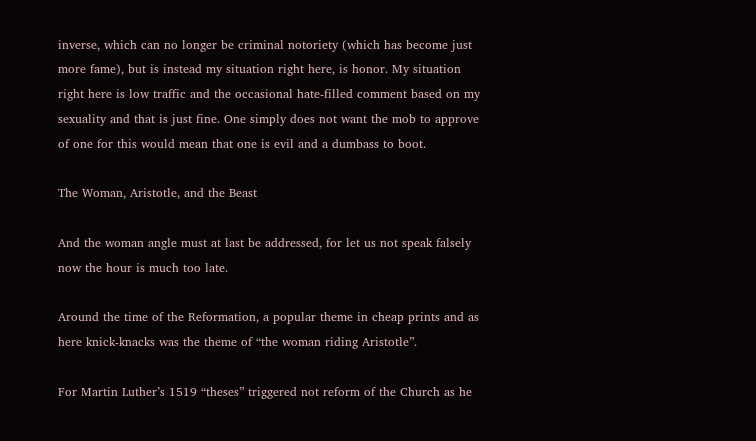inverse, which can no longer be criminal notoriety (which has become just more fame), but is instead my situation right here, is honor. My situation right here is low traffic and the occasional hate-filled comment based on my sexuality and that is just fine. One simply does not want the mob to approve of one for this would mean that one is evil and a dumbass to boot.

The Woman, Aristotle, and the Beast

And the woman angle must at last be addressed, for let us not speak falsely now the hour is much too late.

Around the time of the Reformation, a popular theme in cheap prints and as here knick-knacks was the theme of “the woman riding Aristotle”.

For Martin Luther’s 1519 “theses” triggered not reform of the Church as he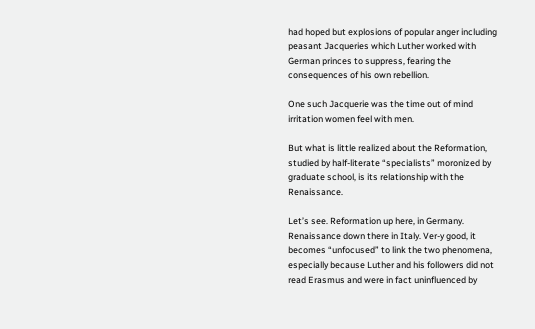had hoped but explosions of popular anger including peasant Jacqueries which Luther worked with German princes to suppress, fearing the consequences of his own rebellion.

One such Jacquerie was the time out of mind irritation women feel with men.

But what is little realized about the Reformation, studied by half-literate “specialists” moronized by graduate school, is its relationship with the Renaissance.

Let’s see. Reformation up here, in Germany. Renaissance down there in Italy. Ver-y good, it becomes “unfocused” to link the two phenomena, especially because Luther and his followers did not read Erasmus and were in fact uninfluenced by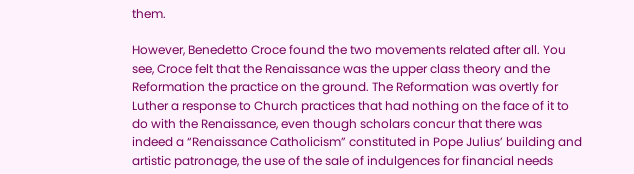them.

However, Benedetto Croce found the two movements related after all. You see, Croce felt that the Renaissance was the upper class theory and the Reformation the practice on the ground. The Reformation was overtly for Luther a response to Church practices that had nothing on the face of it to do with the Renaissance, even though scholars concur that there was indeed a “Renaissance Catholicism” constituted in Pope Julius’ building and artistic patronage, the use of the sale of indulgences for financial needs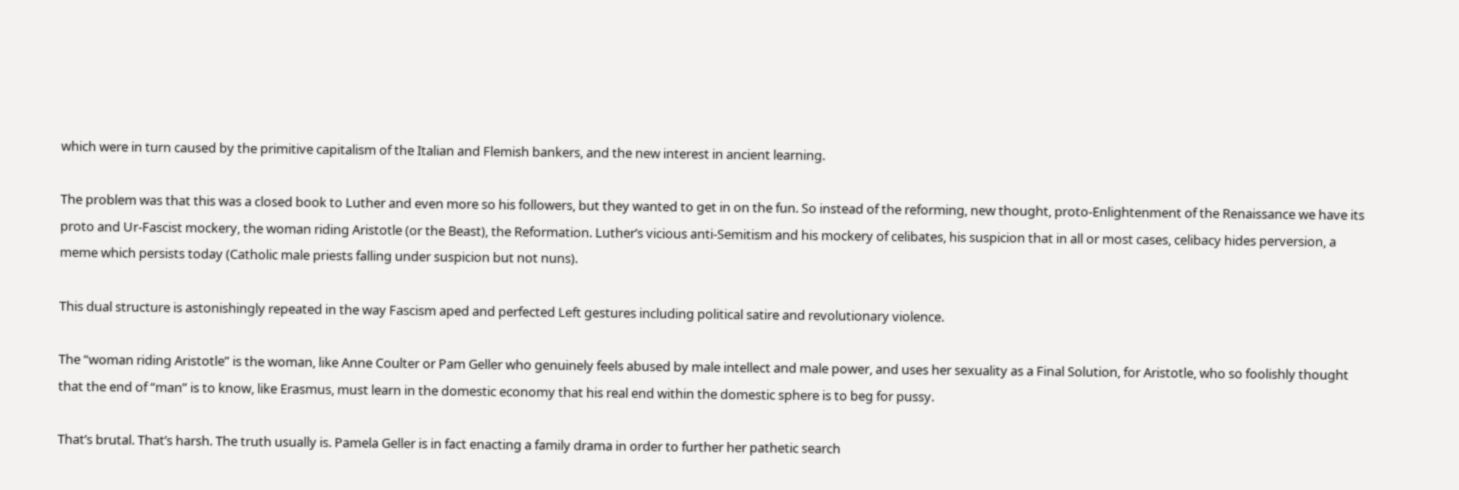which were in turn caused by the primitive capitalism of the Italian and Flemish bankers, and the new interest in ancient learning.

The problem was that this was a closed book to Luther and even more so his followers, but they wanted to get in on the fun. So instead of the reforming, new thought, proto-Enlightenment of the Renaissance we have its proto and Ur-Fascist mockery, the woman riding Aristotle (or the Beast), the Reformation. Luther’s vicious anti-Semitism and his mockery of celibates, his suspicion that in all or most cases, celibacy hides perversion, a meme which persists today (Catholic male priests falling under suspicion but not nuns).

This dual structure is astonishingly repeated in the way Fascism aped and perfected Left gestures including political satire and revolutionary violence.

The “woman riding Aristotle” is the woman, like Anne Coulter or Pam Geller who genuinely feels abused by male intellect and male power, and uses her sexuality as a Final Solution, for Aristotle, who so foolishly thought that the end of “man” is to know, like Erasmus, must learn in the domestic economy that his real end within the domestic sphere is to beg for pussy.

That’s brutal. That’s harsh. The truth usually is. Pamela Geller is in fact enacting a family drama in order to further her pathetic search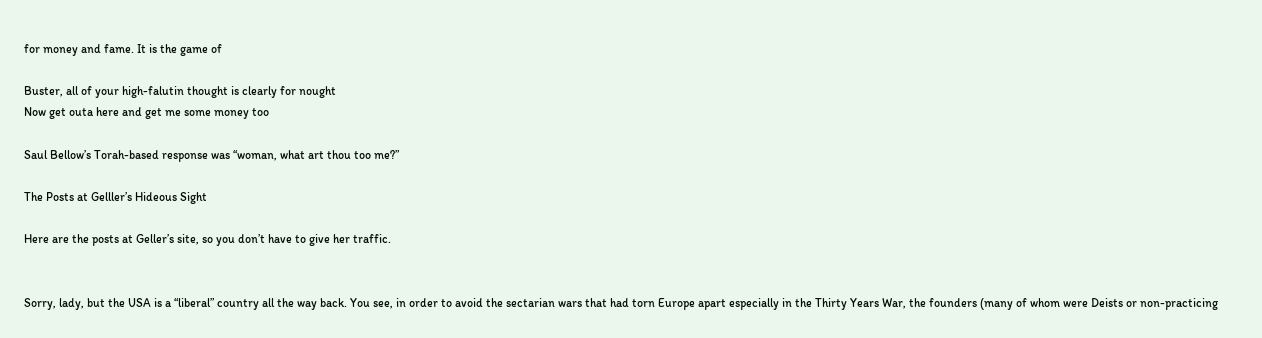for money and fame. It is the game of

Buster, all of your high-falutin thought is clearly for nought
Now get outa here and get me some money too

Saul Bellow’s Torah-based response was “woman, what art thou too me?”

The Posts at Gelller’s Hideous Sight

Here are the posts at Geller’s site, so you don’t have to give her traffic.


Sorry, lady, but the USA is a “liberal” country all the way back. You see, in order to avoid the sectarian wars that had torn Europe apart especially in the Thirty Years War, the founders (many of whom were Deists or non-practicing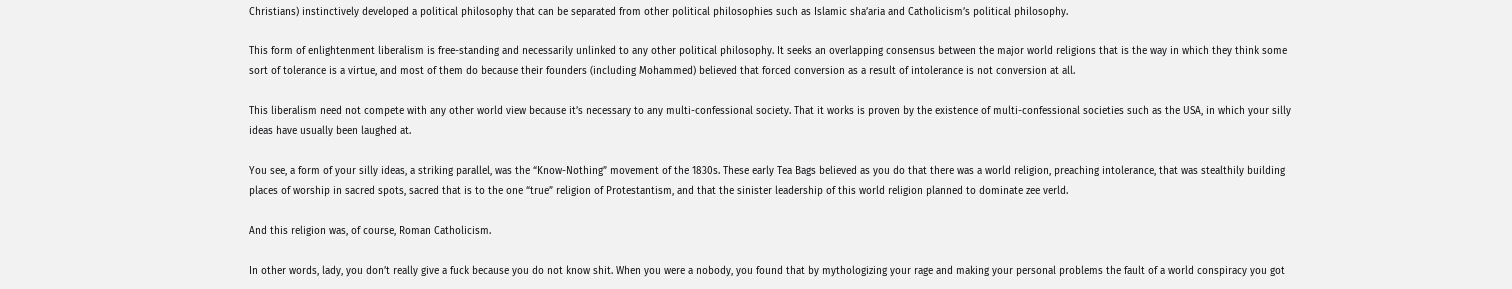Christians) instinctively developed a political philosophy that can be separated from other political philosophies such as Islamic sha’aria and Catholicism’s political philosophy.

This form of enlightenment liberalism is free-standing and necessarily unlinked to any other political philosophy. It seeks an overlapping consensus between the major world religions that is the way in which they think some sort of tolerance is a virtue, and most of them do because their founders (including Mohammed) believed that forced conversion as a result of intolerance is not conversion at all.

This liberalism need not compete with any other world view because it’s necessary to any multi-confessional society. That it works is proven by the existence of multi-confessional societies such as the USA, in which your silly ideas have usually been laughed at.

You see, a form of your silly ideas, a striking parallel, was the “Know-Nothing” movement of the 1830s. These early Tea Bags believed as you do that there was a world religion, preaching intolerance, that was stealthily building places of worship in sacred spots, sacred that is to the one “true” religion of Protestantism, and that the sinister leadership of this world religion planned to dominate zee verld.

And this religion was, of course, Roman Catholicism.

In other words, lady, you don’t really give a fuck because you do not know shit. When you were a nobody, you found that by mythologizing your rage and making your personal problems the fault of a world conspiracy you got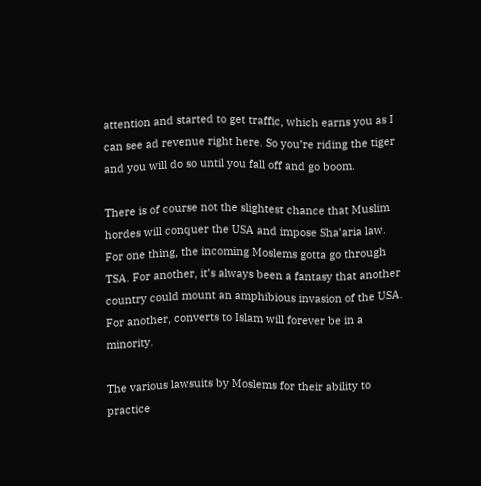attention and started to get traffic, which earns you as I can see ad revenue right here. So you’re riding the tiger and you will do so until you fall off and go boom.

There is of course not the slightest chance that Muslim hordes will conquer the USA and impose Sha’aria law. For one thing, the incoming Moslems gotta go through TSA. For another, it’s always been a fantasy that another country could mount an amphibious invasion of the USA. For another, converts to Islam will forever be in a minority.

The various lawsuits by Moslems for their ability to practice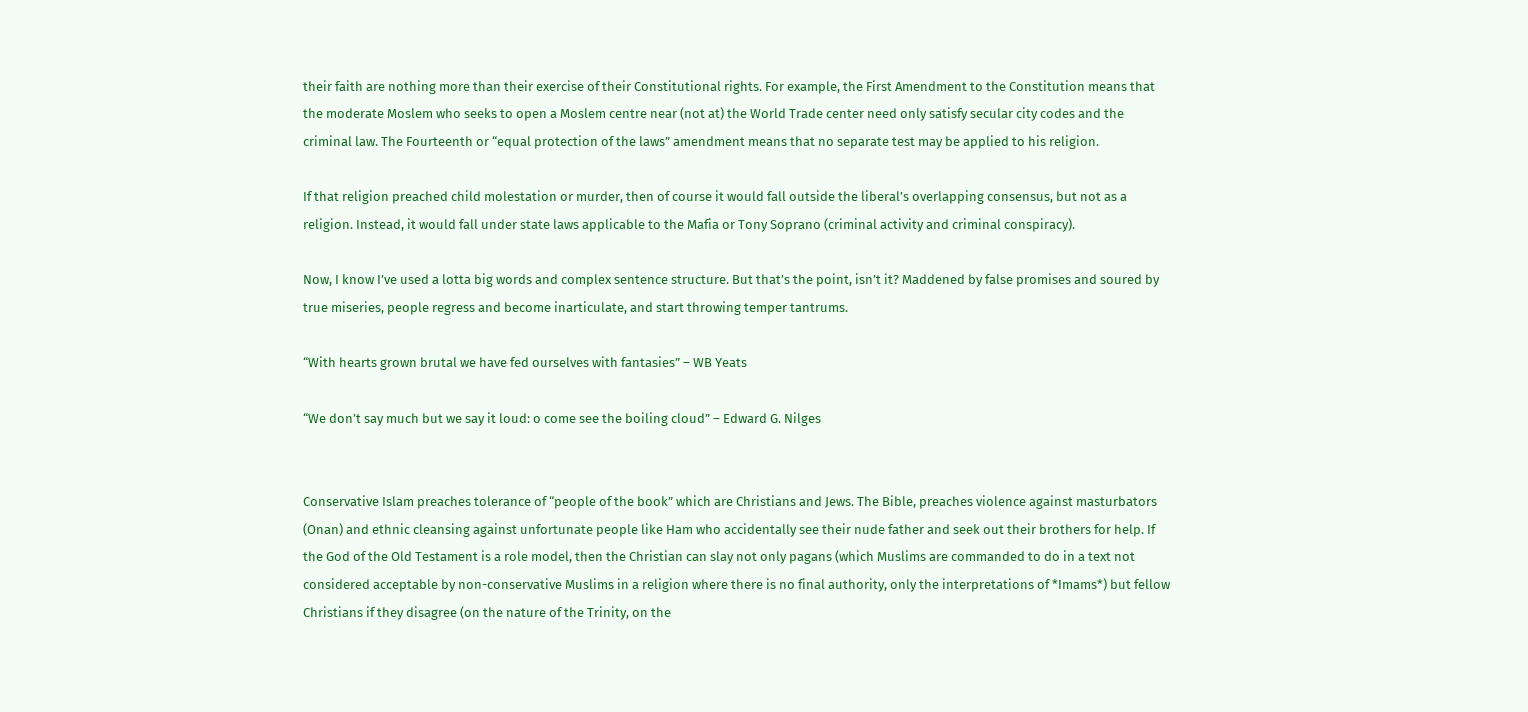their faith are nothing more than their exercise of their Constitutional rights. For example, the First Amendment to the Constitution means that the moderate Moslem who seeks to open a Moslem centre near (not at) the World Trade center need only satisfy secular city codes and the criminal law. The Fourteenth or “equal protection of the laws” amendment means that no separate test may be applied to his religion.

If that religion preached child molestation or murder, then of course it would fall outside the liberal’s overlapping consensus, but not as a religion. Instead, it would fall under state laws applicable to the Mafia or Tony Soprano (criminal activity and criminal conspiracy).

Now, I know I’ve used a lotta big words and complex sentence structure. But that’s the point, isn’t it? Maddened by false promises and soured by true miseries, people regress and become inarticulate, and start throwing temper tantrums.

“With hearts grown brutal we have fed ourselves with fantasies” – WB Yeats

“We don’t say much but we say it loud: o come see the boiling cloud” – Edward G. Nilges


Conservative Islam preaches tolerance of “people of the book” which are Christians and Jews. The Bible, preaches violence against masturbators (Onan) and ethnic cleansing against unfortunate people like Ham who accidentally see their nude father and seek out their brothers for help. If the God of the Old Testament is a role model, then the Christian can slay not only pagans (which Muslims are commanded to do in a text not considered acceptable by non-conservative Muslims in a religion where there is no final authority, only the interpretations of *Imams*) but fellow Christians if they disagree (on the nature of the Trinity, on the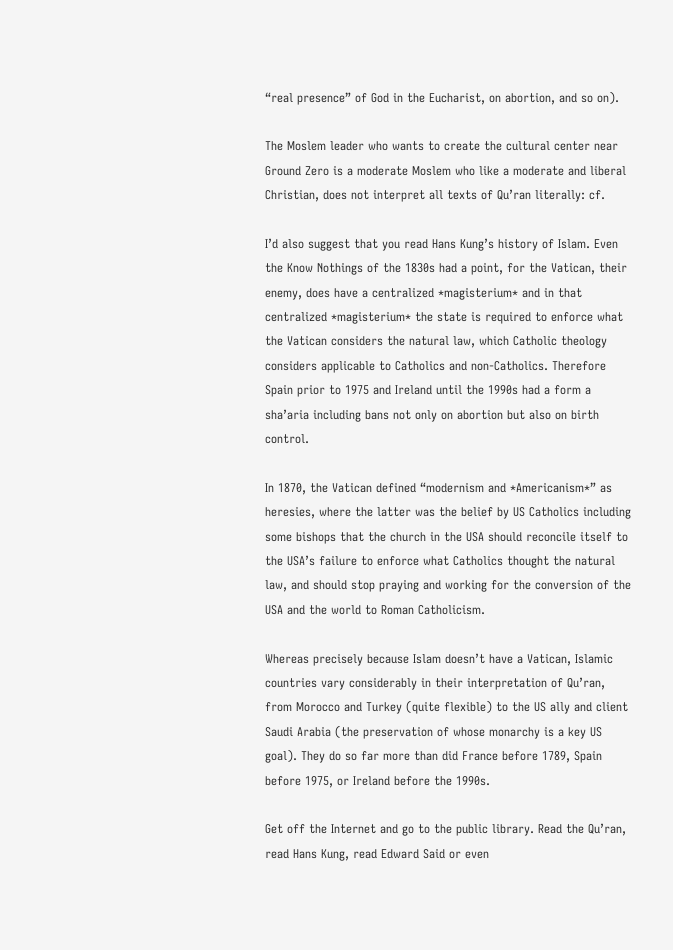“real presence” of God in the Eucharist, on abortion, and so on).

The Moslem leader who wants to create the cultural center near Ground Zero is a moderate Moslem who like a moderate and liberal Christian, does not interpret all texts of Qu’ran literally: cf.

I’d also suggest that you read Hans Kung’s history of Islam. Even the Know Nothings of the 1830s had a point, for the Vatican, their enemy, does have a centralized *magisterium* and in that centralized *magisterium* the state is required to enforce what the Vatican considers the natural law, which Catholic theology considers applicable to Catholics and non-Catholics. Therefore Spain prior to 1975 and Ireland until the 1990s had a form a sha’aria including bans not only on abortion but also on birth control.

In 1870, the Vatican defined “modernism and *Americanism*” as heresies, where the latter was the belief by US Catholics including some bishops that the church in the USA should reconcile itself to the USA’s failure to enforce what Catholics thought the natural law, and should stop praying and working for the conversion of the USA and the world to Roman Catholicism.

Whereas precisely because Islam doesn’t have a Vatican, Islamic countries vary considerably in their interpretation of Qu’ran, from Morocco and Turkey (quite flexible) to the US ally and client Saudi Arabia (the preservation of whose monarchy is a key US goal). They do so far more than did France before 1789, Spain before 1975, or Ireland before the 1990s.

Get off the Internet and go to the public library. Read the Qu’ran, read Hans Kung, read Edward Said or even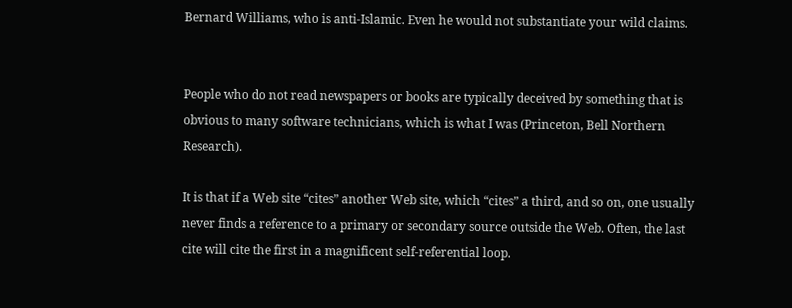Bernard Williams, who is anti-Islamic. Even he would not substantiate your wild claims.


People who do not read newspapers or books are typically deceived by something that is obvious to many software technicians, which is what I was (Princeton, Bell Northern Research).

It is that if a Web site “cites” another Web site, which “cites” a third, and so on, one usually never finds a reference to a primary or secondary source outside the Web. Often, the last cite will cite the first in a magnificent self-referential loop.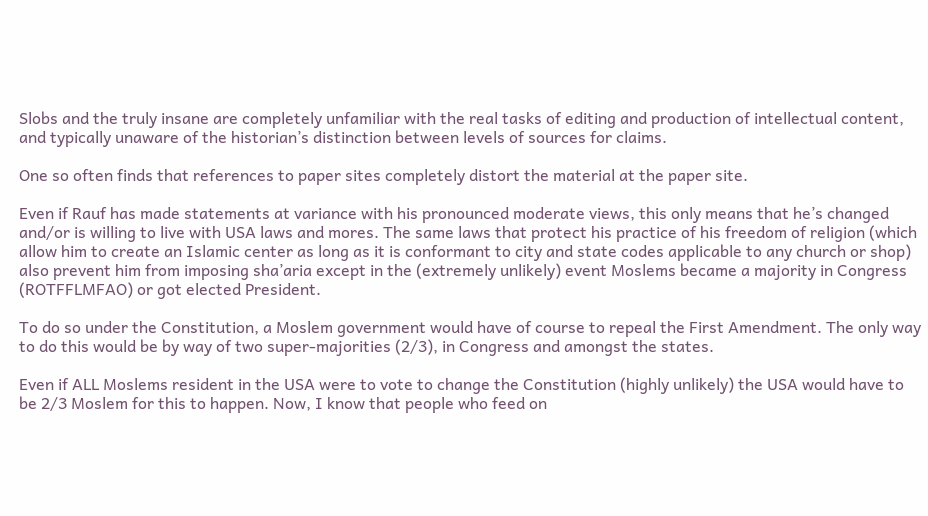Slobs and the truly insane are completely unfamiliar with the real tasks of editing and production of intellectual content, and typically unaware of the historian’s distinction between levels of sources for claims.

One so often finds that references to paper sites completely distort the material at the paper site.

Even if Rauf has made statements at variance with his pronounced moderate views, this only means that he’s changed and/or is willing to live with USA laws and mores. The same laws that protect his practice of his freedom of religion (which allow him to create an Islamic center as long as it is conformant to city and state codes applicable to any church or shop) also prevent him from imposing sha’aria except in the (extremely unlikely) event Moslems became a majority in Congress (ROTFFLMFAO) or got elected President.

To do so under the Constitution, a Moslem government would have of course to repeal the First Amendment. The only way to do this would be by way of two super-majorities (2/3), in Congress and amongst the states.

Even if ALL Moslems resident in the USA were to vote to change the Constitution (highly unlikely) the USA would have to be 2/3 Moslem for this to happen. Now, I know that people who feed on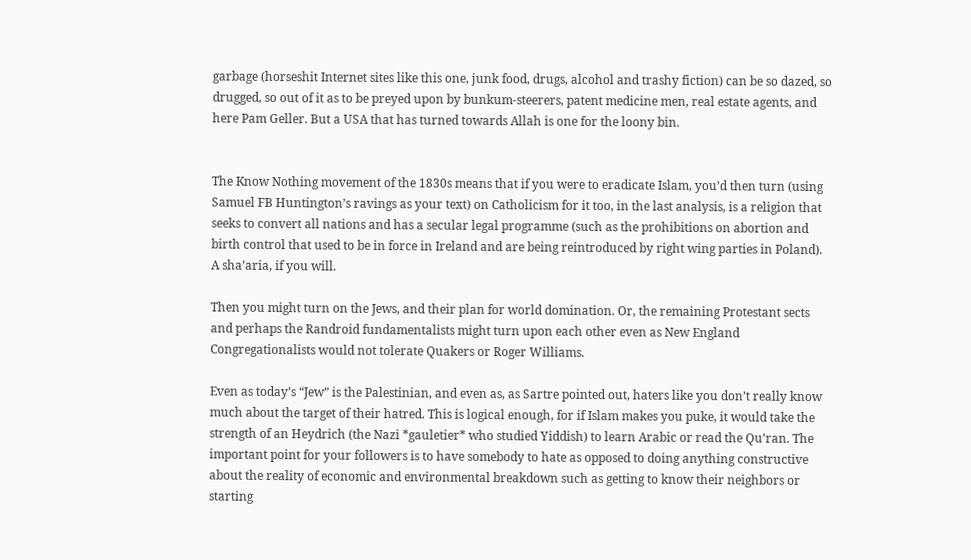garbage (horseshit Internet sites like this one, junk food, drugs, alcohol and trashy fiction) can be so dazed, so drugged, so out of it as to be preyed upon by bunkum-steerers, patent medicine men, real estate agents, and here Pam Geller. But a USA that has turned towards Allah is one for the loony bin.


The Know Nothing movement of the 1830s means that if you were to eradicate Islam, you’d then turn (using Samuel FB Huntington’s ravings as your text) on Catholicism for it too, in the last analysis, is a religion that seeks to convert all nations and has a secular legal programme (such as the prohibitions on abortion and birth control that used to be in force in Ireland and are being reintroduced by right wing parties in Poland). A sha’aria, if you will.

Then you might turn on the Jews, and their plan for world domination. Or, the remaining Protestant sects and perhaps the Randroid fundamentalists might turn upon each other even as New England Congregationalists would not tolerate Quakers or Roger Williams.

Even as today’s “Jew” is the Palestinian, and even as, as Sartre pointed out, haters like you don’t really know much about the target of their hatred. This is logical enough, for if Islam makes you puke, it would take the strength of an Heydrich (the Nazi *gauletier* who studied Yiddish) to learn Arabic or read the Qu’ran. The important point for your followers is to have somebody to hate as opposed to doing anything constructive about the reality of economic and environmental breakdown such as getting to know their neighbors or starting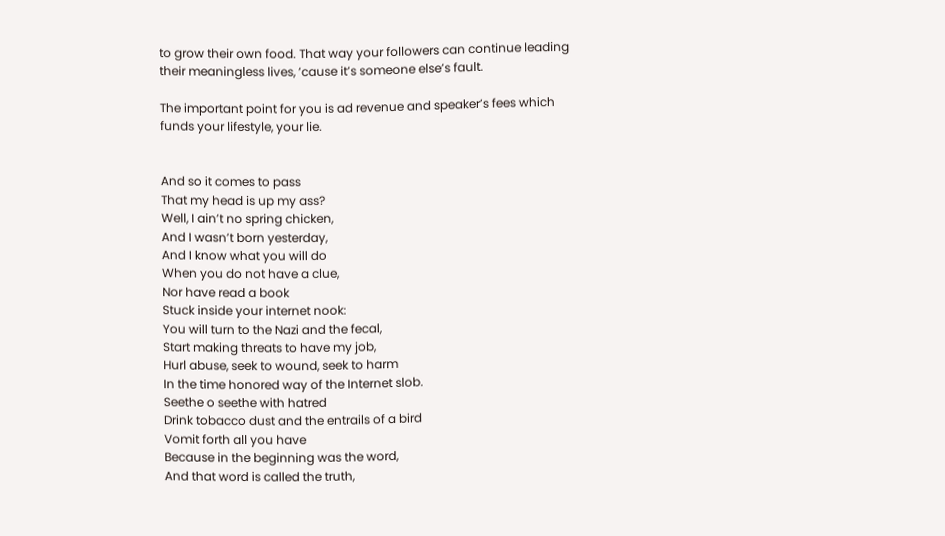to grow their own food. That way your followers can continue leading their meaningless lives, ’cause it’s someone else’s fault.

The important point for you is ad revenue and speaker’s fees which funds your lifestyle, your lie.


And so it comes to pass
That my head is up my ass?
Well, I ain’t no spring chicken,
And I wasn’t born yesterday,
And I know what you will do
When you do not have a clue,
Nor have read a book
Stuck inside your internet nook:
You will turn to the Nazi and the fecal,
Start making threats to have my job,
Hurl abuse, seek to wound, seek to harm
In the time honored way of the Internet slob.
Seethe o seethe with hatred
Drink tobacco dust and the entrails of a bird
Vomit forth all you have
Because in the beginning was the word,
And that word is called the truth,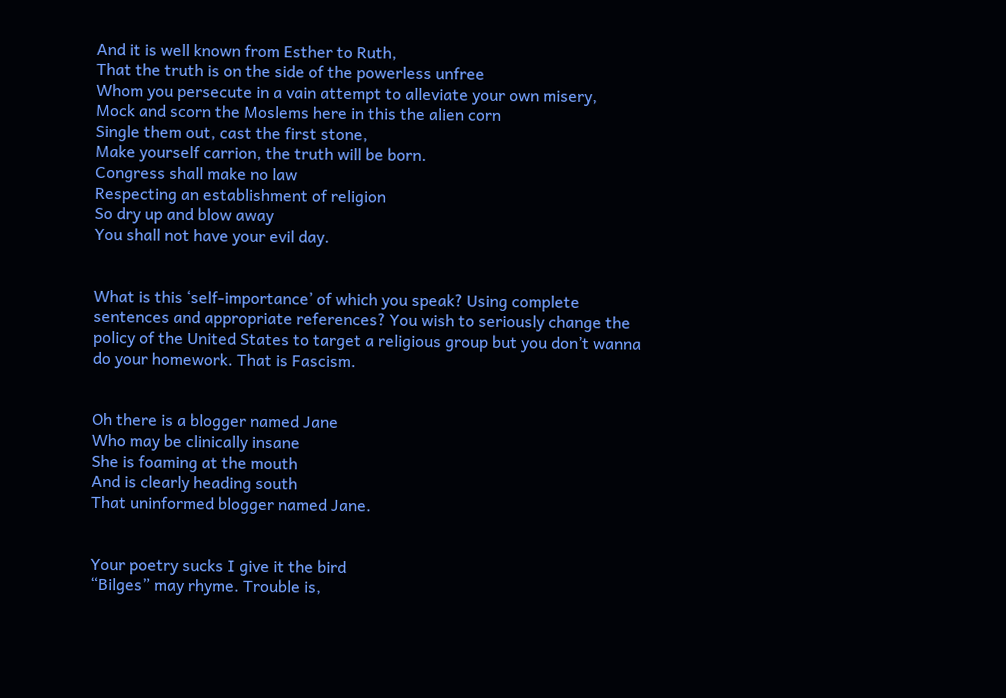And it is well known from Esther to Ruth,
That the truth is on the side of the powerless unfree
Whom you persecute in a vain attempt to alleviate your own misery,
Mock and scorn the Moslems here in this the alien corn
Single them out, cast the first stone,
Make yourself carrion, the truth will be born.
Congress shall make no law
Respecting an establishment of religion
So dry up and blow away
You shall not have your evil day.


What is this ‘self-importance’ of which you speak? Using complete sentences and appropriate references? You wish to seriously change the policy of the United States to target a religious group but you don’t wanna do your homework. That is Fascism.


Oh there is a blogger named Jane
Who may be clinically insane
She is foaming at the mouth
And is clearly heading south
That uninformed blogger named Jane.


Your poetry sucks I give it the bird
“Bilges” may rhyme. Trouble is,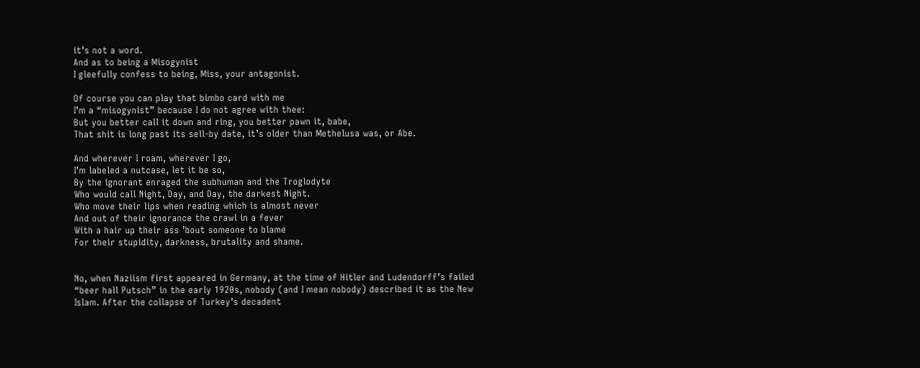it’s not a word.
And as to being a Misogynist
I gleefully confess to being, Miss, your antagonist.

Of course you can play that bimbo card with me
I’m a “misogynist” because I do not agree with thee:
But you better call it down and ring, you better pawn it, babe,
That shit is long past its sell-by date, it’s older than Methelusa was, or Abe.

And wherever I roam, wherever I go,
I’m labeled a nutcase, let it be so,
By the ignorant enraged the subhuman and the Troglodyte
Who would call Night, Day, and Day, the darkest Night.
Who move their lips when reading which is almost never
And out of their ignorance the crawl in a fever
With a hair up their ass ’bout someone to blame
For their stupidity, darkness, brutality and shame.


No, when Naziism first appeared in Germany, at the time of Hitler and Ludendorff’s failed “beer hall Putsch” in the early 1920s, nobody (and I mean nobody) described it as the New Islam. After the collapse of Turkey’s decadent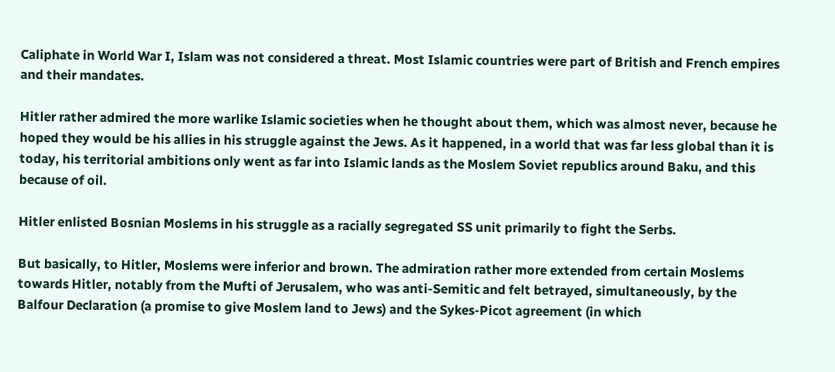Caliphate in World War I, Islam was not considered a threat. Most Islamic countries were part of British and French empires and their mandates.

Hitler rather admired the more warlike Islamic societies when he thought about them, which was almost never, because he hoped they would be his allies in his struggle against the Jews. As it happened, in a world that was far less global than it is today, his territorial ambitions only went as far into Islamic lands as the Moslem Soviet republics around Baku, and this because of oil.

Hitler enlisted Bosnian Moslems in his struggle as a racially segregated SS unit primarily to fight the Serbs.

But basically, to Hitler, Moslems were inferior and brown. The admiration rather more extended from certain Moslems towards Hitler, notably from the Mufti of Jerusalem, who was anti-Semitic and felt betrayed, simultaneously, by the Balfour Declaration (a promise to give Moslem land to Jews) and the Sykes-Picot agreement (in which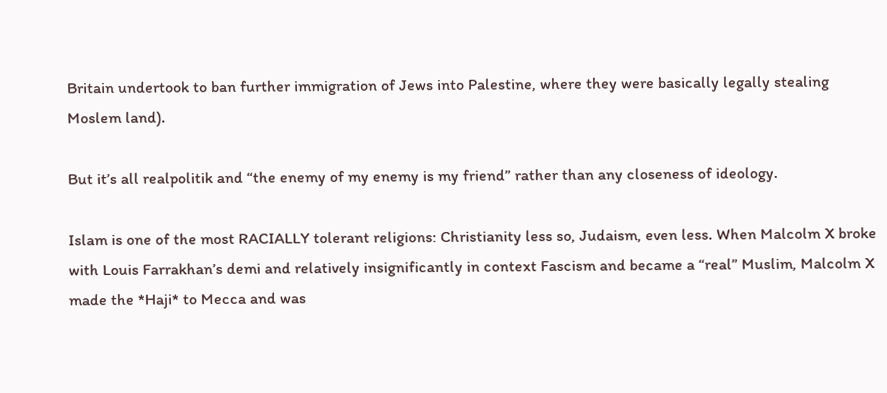Britain undertook to ban further immigration of Jews into Palestine, where they were basically legally stealing Moslem land).

But it’s all realpolitik and “the enemy of my enemy is my friend” rather than any closeness of ideology.

Islam is one of the most RACIALLY tolerant religions: Christianity less so, Judaism, even less. When Malcolm X broke with Louis Farrakhan’s demi and relatively insignificantly in context Fascism and became a “real” Muslim, Malcolm X made the *Haji* to Mecca and was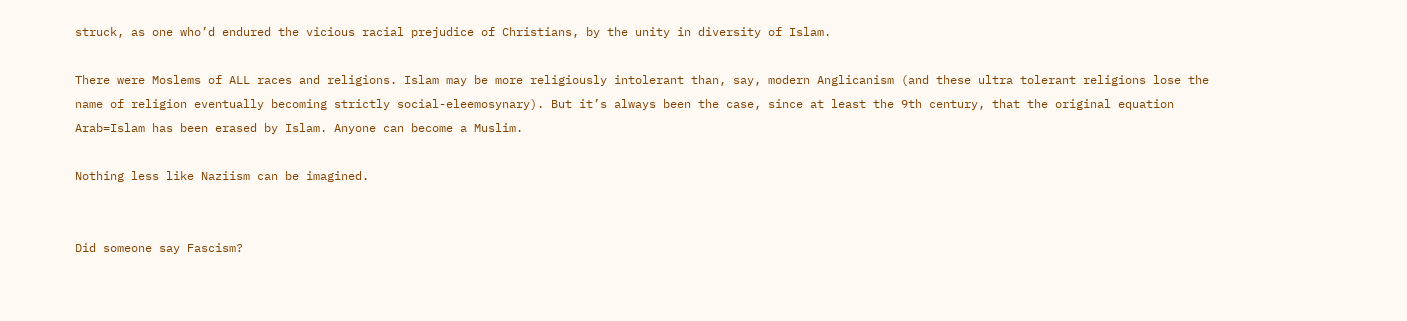struck, as one who’d endured the vicious racial prejudice of Christians, by the unity in diversity of Islam.

There were Moslems of ALL races and religions. Islam may be more religiously intolerant than, say, modern Anglicanism (and these ultra tolerant religions lose the name of religion eventually becoming strictly social-eleemosynary). But it’s always been the case, since at least the 9th century, that the original equation Arab=Islam has been erased by Islam. Anyone can become a Muslim.

Nothing less like Naziism can be imagined.


Did someone say Fascism?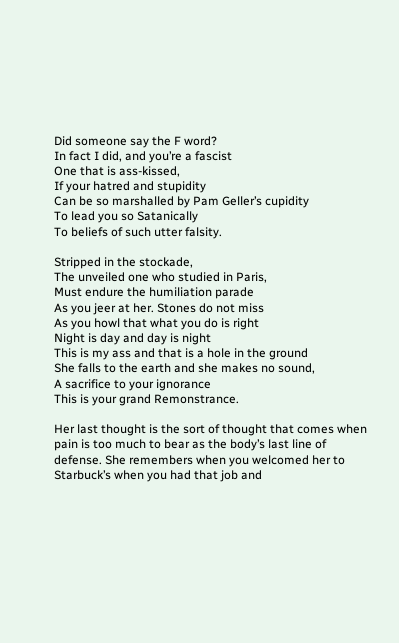Did someone say the F word?
In fact I did, and you’re a fascist
One that is ass-kissed,
If your hatred and stupidity
Can be so marshalled by Pam Geller’s cupidity
To lead you so Satanically
To beliefs of such utter falsity.

Stripped in the stockade,
The unveiled one who studied in Paris,
Must endure the humiliation parade
As you jeer at her. Stones do not miss
As you howl that what you do is right
Night is day and day is night
This is my ass and that is a hole in the ground
She falls to the earth and she makes no sound,
A sacrifice to your ignorance
This is your grand Remonstrance.

Her last thought is the sort of thought that comes when pain is too much to bear as the body’s last line of defense. She remembers when you welcomed her to Starbuck’s when you had that job and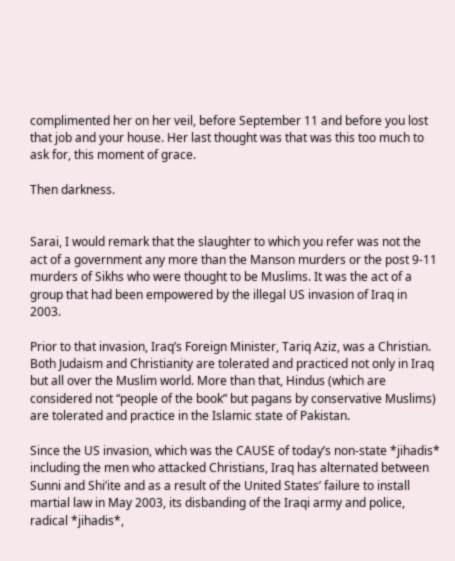complimented her on her veil, before September 11 and before you lost that job and your house. Her last thought was that was this too much to ask for, this moment of grace.

Then darkness.


Sarai, I would remark that the slaughter to which you refer was not the act of a government any more than the Manson murders or the post 9-11 murders of Sikhs who were thought to be Muslims. It was the act of a group that had been empowered by the illegal US invasion of Iraq in 2003.

Prior to that invasion, Iraq’s Foreign Minister, Tariq Aziz, was a Christian. Both Judaism and Christianity are tolerated and practiced not only in Iraq but all over the Muslim world. More than that, Hindus (which are considered not “people of the book” but pagans by conservative Muslims) are tolerated and practice in the Islamic state of Pakistan.

Since the US invasion, which was the CAUSE of today’s non-state *jihadis* including the men who attacked Christians, Iraq has alternated between Sunni and Shi’ite and as a result of the United States’ failure to install martial law in May 2003, its disbanding of the Iraqi army and police, radical *jihadis*,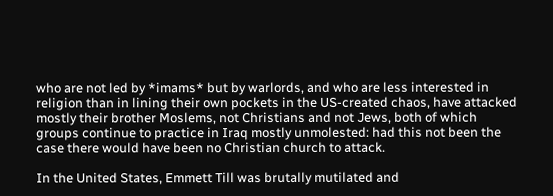who are not led by *imams* but by warlords, and who are less interested in religion than in lining their own pockets in the US-created chaos, have attacked mostly their brother Moslems, not Christians and not Jews, both of which groups continue to practice in Iraq mostly unmolested: had this not been the case there would have been no Christian church to attack.

In the United States, Emmett Till was brutally mutilated and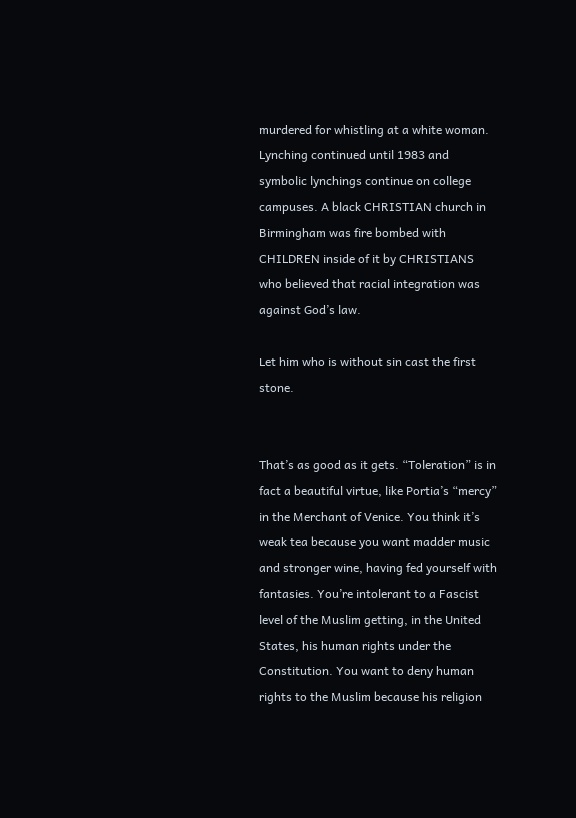murdered for whistling at a white woman. Lynching continued until 1983 and symbolic lynchings continue on college campuses. A black CHRISTIAN church in Birmingham was fire bombed with CHILDREN inside of it by CHRISTIANS who believed that racial integration was against God’s law.

Let him who is without sin cast the first stone.


That’s as good as it gets. “Toleration” is in fact a beautiful virtue, like Portia’s “mercy” in the Merchant of Venice. You think it’s weak tea because you want madder music and stronger wine, having fed yourself with fantasies. You’re intolerant to a Fascist level of the Muslim getting, in the United States, his human rights under the Constitution. You want to deny human rights to the Muslim because his religion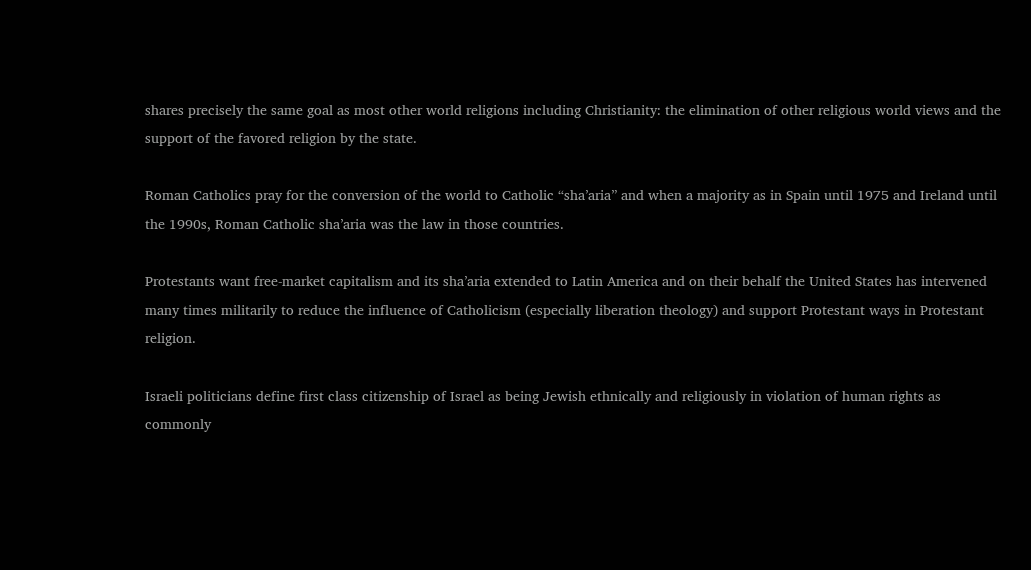shares precisely the same goal as most other world religions including Christianity: the elimination of other religious world views and the support of the favored religion by the state.

Roman Catholics pray for the conversion of the world to Catholic “sha’aria” and when a majority as in Spain until 1975 and Ireland until the 1990s, Roman Catholic sha’aria was the law in those countries.

Protestants want free-market capitalism and its sha’aria extended to Latin America and on their behalf the United States has intervened many times militarily to reduce the influence of Catholicism (especially liberation theology) and support Protestant ways in Protestant religion.

Israeli politicians define first class citizenship of Israel as being Jewish ethnically and religiously in violation of human rights as commonly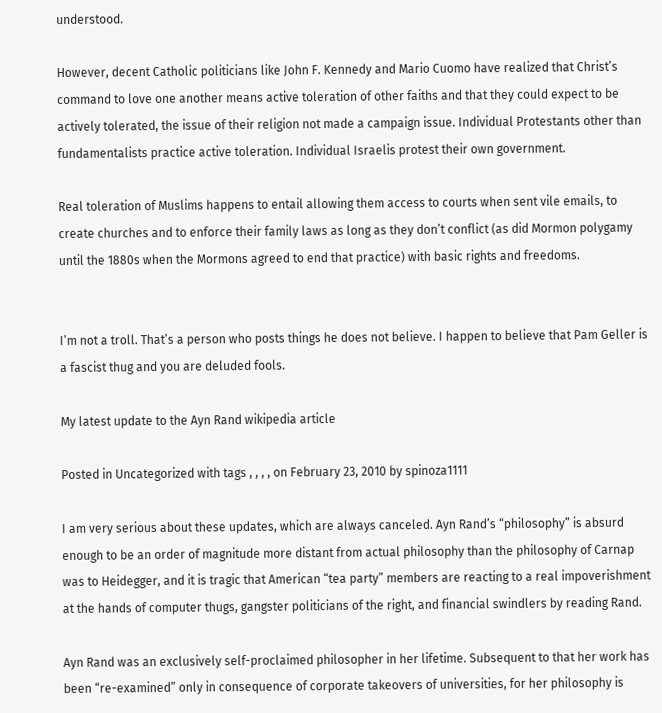understood.

However, decent Catholic politicians like John F. Kennedy and Mario Cuomo have realized that Christ’s command to love one another means active toleration of other faiths and that they could expect to be actively tolerated, the issue of their religion not made a campaign issue. Individual Protestants other than fundamentalists practice active toleration. Individual Israelis protest their own government.

Real toleration of Muslims happens to entail allowing them access to courts when sent vile emails, to create churches and to enforce their family laws as long as they don’t conflict (as did Mormon polygamy until the 1880s when the Mormons agreed to end that practice) with basic rights and freedoms.


I’m not a troll. That’s a person who posts things he does not believe. I happen to believe that Pam Geller is a fascist thug and you are deluded fools.

My latest update to the Ayn Rand wikipedia article

Posted in Uncategorized with tags , , , , on February 23, 2010 by spinoza1111

I am very serious about these updates, which are always canceled. Ayn Rand’s “philosophy” is absurd enough to be an order of magnitude more distant from actual philosophy than the philosophy of Carnap was to Heidegger, and it is tragic that American “tea party” members are reacting to a real impoverishment at the hands of computer thugs, gangster politicians of the right, and financial swindlers by reading Rand.

Ayn Rand was an exclusively self-proclaimed philosopher in her lifetime. Subsequent to that her work has been “re-examined” only in consequence of corporate takeovers of universities, for her philosophy is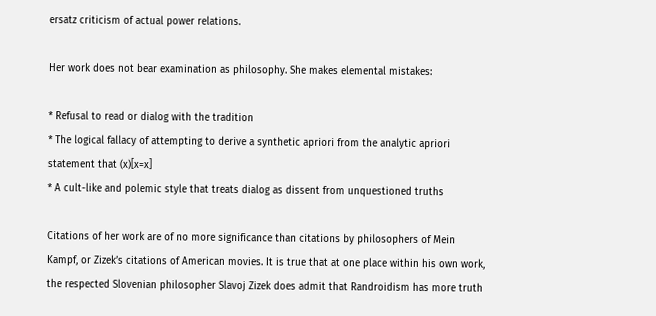ersatz criticism of actual power relations.

Her work does not bear examination as philosophy. She makes elemental mistakes:

* Refusal to read or dialog with the tradition
* The logical fallacy of attempting to derive a synthetic apriori from the analytic apriori statement that (x)[x=x]
* A cult-like and polemic style that treats dialog as dissent from unquestioned truths

Citations of her work are of no more significance than citations by philosophers of Mein Kampf, or Zizek’s citations of American movies. It is true that at one place within his own work, the respected Slovenian philosopher Slavoj Zizek does admit that Randroidism has more truth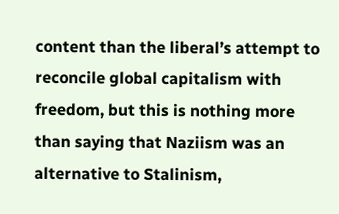content than the liberal’s attempt to reconcile global capitalism with freedom, but this is nothing more than saying that Naziism was an alternative to Stalinism,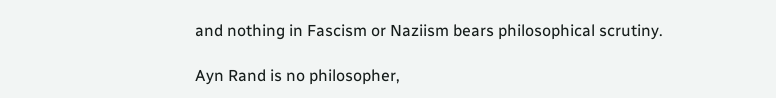and nothing in Fascism or Naziism bears philosophical scrutiny.

Ayn Rand is no philosopher,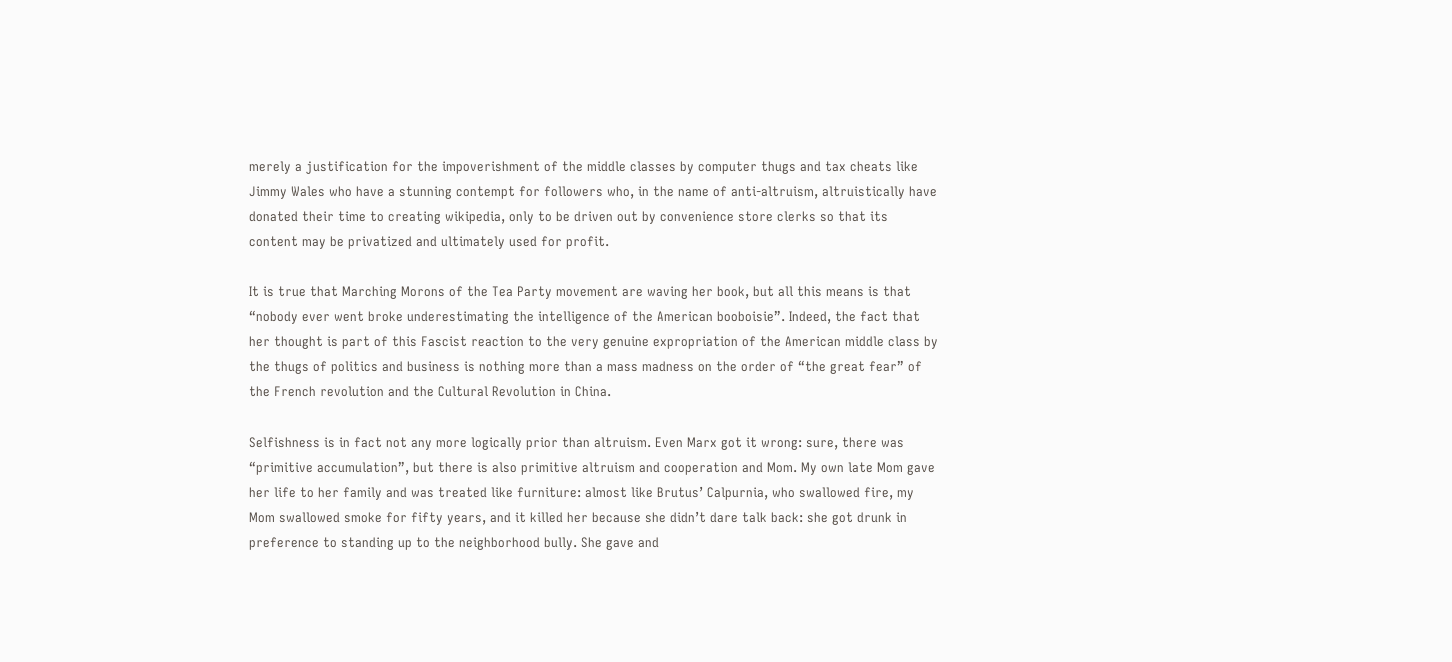merely a justification for the impoverishment of the middle classes by computer thugs and tax cheats like Jimmy Wales who have a stunning contempt for followers who, in the name of anti-altruism, altruistically have donated their time to creating wikipedia, only to be driven out by convenience store clerks so that its content may be privatized and ultimately used for profit.

It is true that Marching Morons of the Tea Party movement are waving her book, but all this means is that “nobody ever went broke underestimating the intelligence of the American booboisie”. Indeed, the fact that her thought is part of this Fascist reaction to the very genuine expropriation of the American middle class by the thugs of politics and business is nothing more than a mass madness on the order of “the great fear” of the French revolution and the Cultural Revolution in China.

Selfishness is in fact not any more logically prior than altruism. Even Marx got it wrong: sure, there was “primitive accumulation”, but there is also primitive altruism and cooperation and Mom. My own late Mom gave her life to her family and was treated like furniture: almost like Brutus’ Calpurnia, who swallowed fire, my Mom swallowed smoke for fifty years, and it killed her because she didn’t dare talk back: she got drunk in preference to standing up to the neighborhood bully. She gave and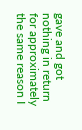gave and got nothing in return for approximately the same reason I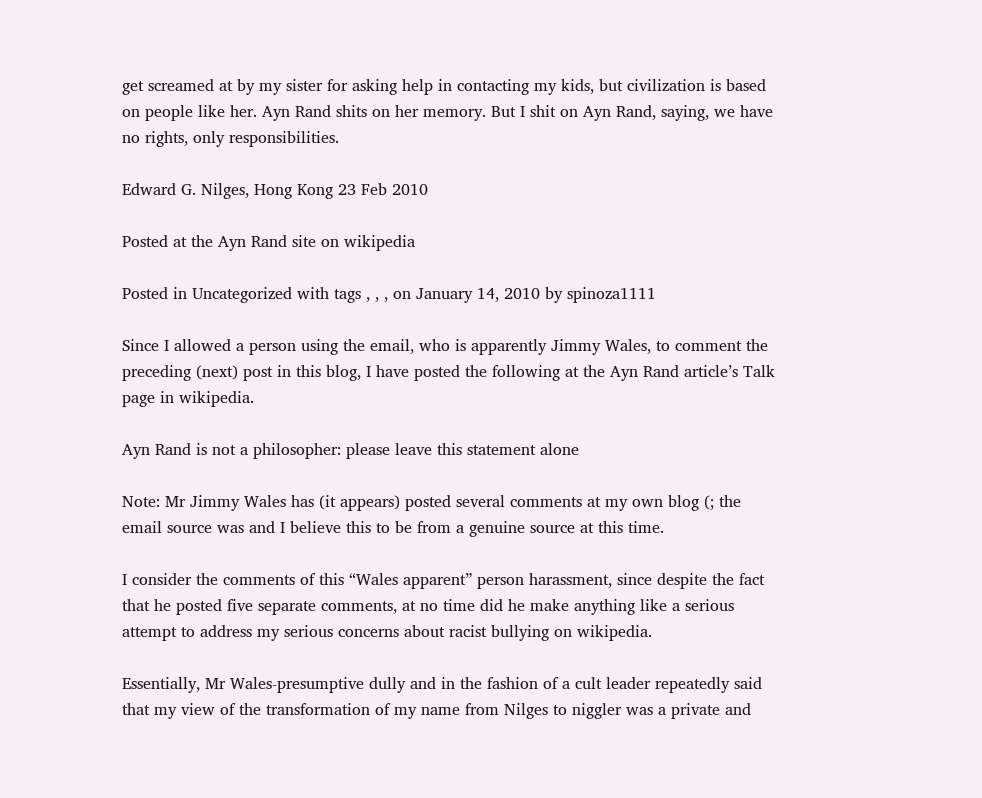get screamed at by my sister for asking help in contacting my kids, but civilization is based on people like her. Ayn Rand shits on her memory. But I shit on Ayn Rand, saying, we have no rights, only responsibilities.

Edward G. Nilges, Hong Kong 23 Feb 2010

Posted at the Ayn Rand site on wikipedia

Posted in Uncategorized with tags , , , on January 14, 2010 by spinoza1111

Since I allowed a person using the email, who is apparently Jimmy Wales, to comment the preceding (next) post in this blog, I have posted the following at the Ayn Rand article’s Talk page in wikipedia.

Ayn Rand is not a philosopher: please leave this statement alone

Note: Mr Jimmy Wales has (it appears) posted several comments at my own blog (; the email source was and I believe this to be from a genuine source at this time.

I consider the comments of this “Wales apparent” person harassment, since despite the fact that he posted five separate comments, at no time did he make anything like a serious attempt to address my serious concerns about racist bullying on wikipedia.

Essentially, Mr Wales-presumptive dully and in the fashion of a cult leader repeatedly said that my view of the transformation of my name from Nilges to niggler was a private and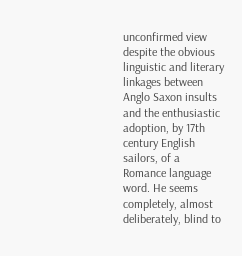unconfirmed view despite the obvious linguistic and literary linkages between Anglo Saxon insults and the enthusiastic adoption, by 17th century English sailors, of a Romance language word. He seems completely, almost deliberately, blind to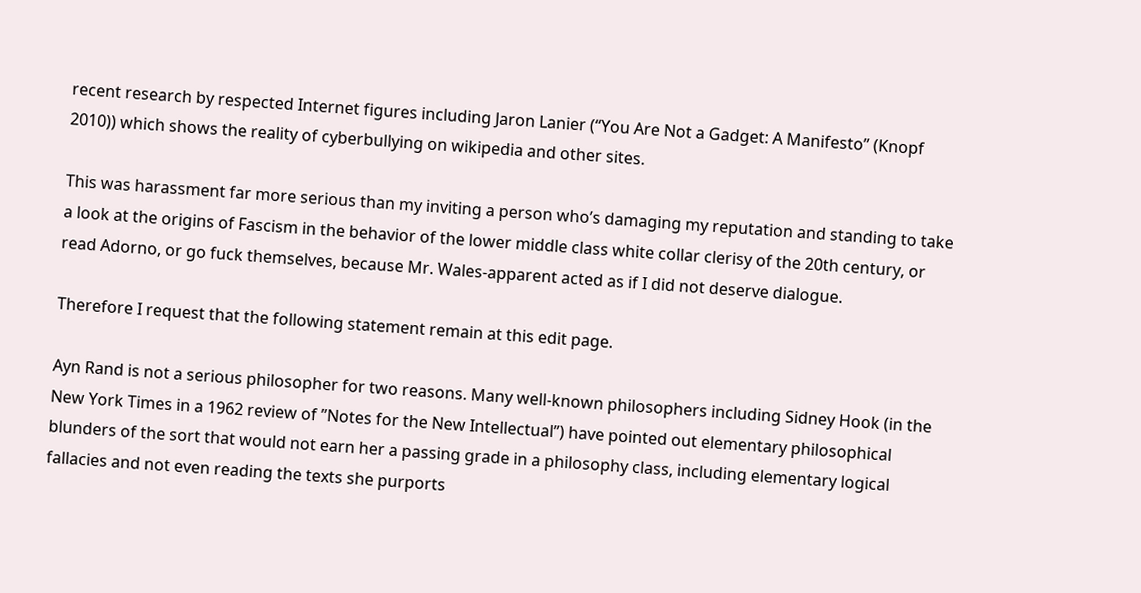recent research by respected Internet figures including Jaron Lanier (“You Are Not a Gadget: A Manifesto” (Knopf 2010)) which shows the reality of cyberbullying on wikipedia and other sites.

This was harassment far more serious than my inviting a person who’s damaging my reputation and standing to take a look at the origins of Fascism in the behavior of the lower middle class white collar clerisy of the 20th century, or read Adorno, or go fuck themselves, because Mr. Wales-apparent acted as if I did not deserve dialogue.

Therefore I request that the following statement remain at this edit page.

Ayn Rand is not a serious philosopher for two reasons. Many well-known philosophers including Sidney Hook (in the New York Times in a 1962 review of ”Notes for the New Intellectual”) have pointed out elementary philosophical blunders of the sort that would not earn her a passing grade in a philosophy class, including elementary logical fallacies and not even reading the texts she purports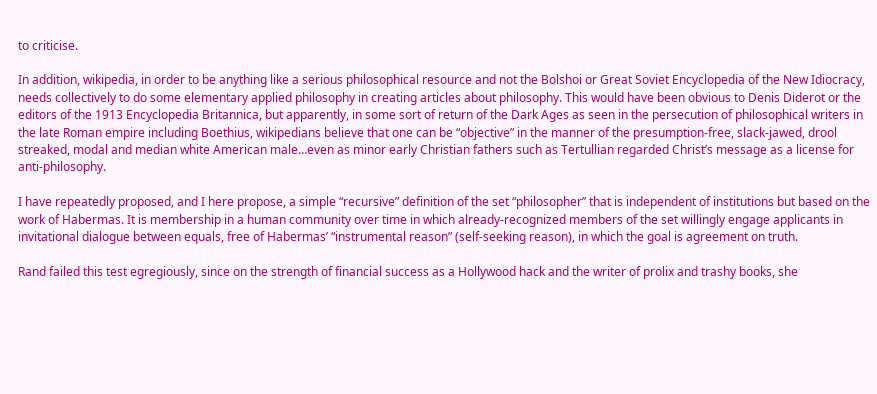to criticise.

In addition, wikipedia, in order to be anything like a serious philosophical resource and not the Bolshoi or Great Soviet Encyclopedia of the New Idiocracy, needs collectively to do some elementary applied philosophy in creating articles about philosophy. This would have been obvious to Denis Diderot or the editors of the 1913 Encyclopedia Britannica, but apparently, in some sort of return of the Dark Ages as seen in the persecution of philosophical writers in the late Roman empire including Boethius, wikipedians believe that one can be “objective” in the manner of the presumption-free, slack-jawed, drool streaked, modal and median white American male…even as minor early Christian fathers such as Tertullian regarded Christ’s message as a license for anti-philosophy.

I have repeatedly proposed, and I here propose, a simple “recursive” definition of the set “philosopher” that is independent of institutions but based on the work of Habermas. It is membership in a human community over time in which already-recognized members of the set willingly engage applicants in invitational dialogue between equals, free of Habermas’ “instrumental reason” (self-seeking reason), in which the goal is agreement on truth.

Rand failed this test egregiously, since on the strength of financial success as a Hollywood hack and the writer of prolix and trashy books, she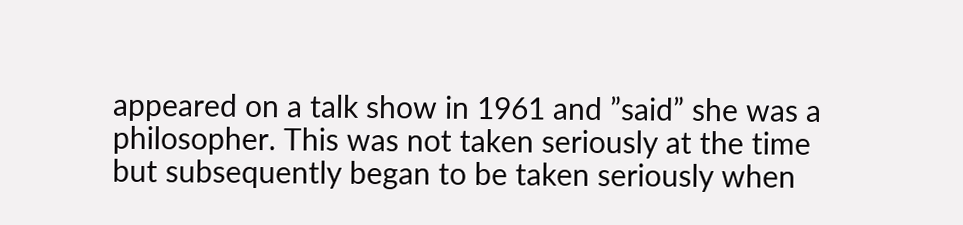appeared on a talk show in 1961 and ”said” she was a philosopher. This was not taken seriously at the time but subsequently began to be taken seriously when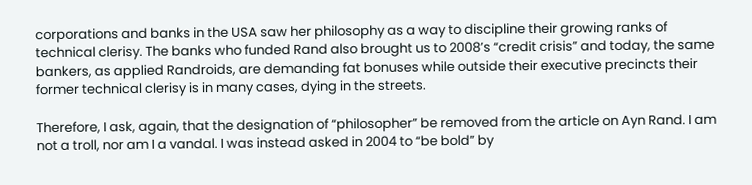corporations and banks in the USA saw her philosophy as a way to discipline their growing ranks of technical clerisy. The banks who funded Rand also brought us to 2008’s “credit crisis” and today, the same bankers, as applied Randroids, are demanding fat bonuses while outside their executive precincts their former technical clerisy is in many cases, dying in the streets.

Therefore, I ask, again, that the designation of “philosopher” be removed from the article on Ayn Rand. I am not a troll, nor am I a vandal. I was instead asked in 2004 to “be bold” by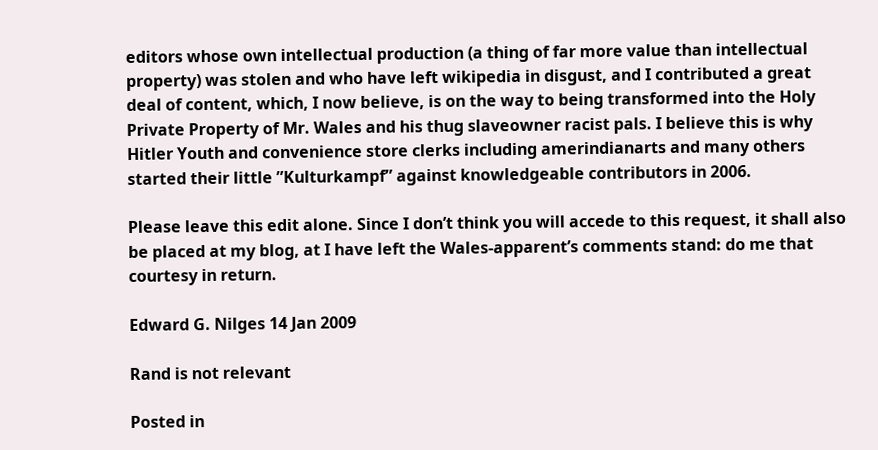editors whose own intellectual production (a thing of far more value than intellectual property) was stolen and who have left wikipedia in disgust, and I contributed a great deal of content, which, I now believe, is on the way to being transformed into the Holy Private Property of Mr. Wales and his thug slaveowner racist pals. I believe this is why Hitler Youth and convenience store clerks including amerindianarts and many others started their little ”Kulturkampf” against knowledgeable contributors in 2006.

Please leave this edit alone. Since I don’t think you will accede to this request, it shall also be placed at my blog, at I have left the Wales-apparent’s comments stand: do me that courtesy in return.

Edward G. Nilges 14 Jan 2009

Rand is not relevant

Posted in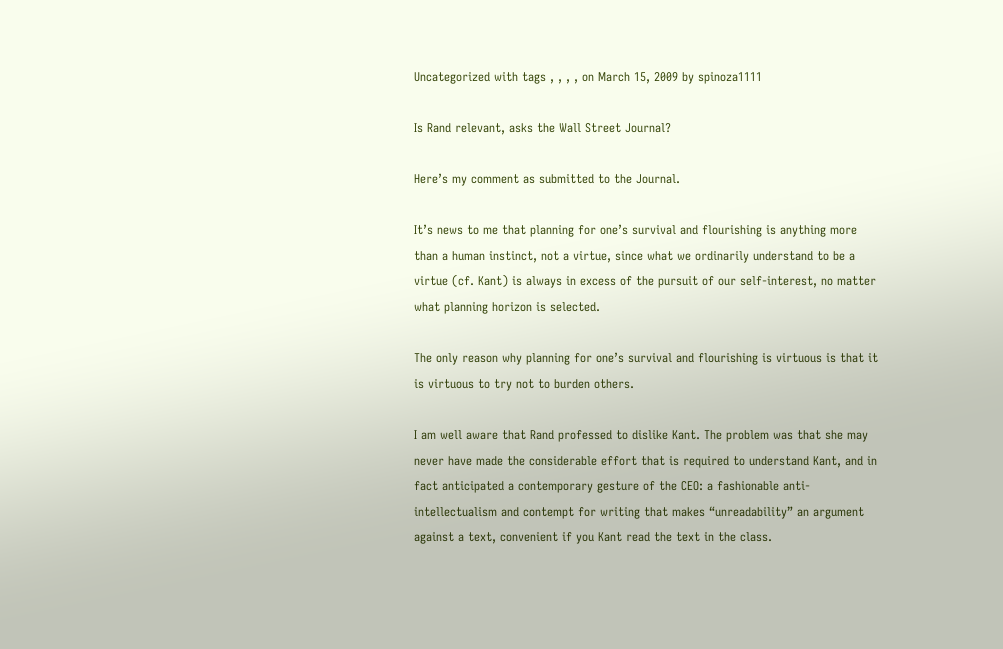Uncategorized with tags , , , , on March 15, 2009 by spinoza1111

Is Rand relevant, asks the Wall Street Journal?

Here’s my comment as submitted to the Journal.

It’s news to me that planning for one’s survival and flourishing is anything more than a human instinct, not a virtue, since what we ordinarily understand to be a virtue (cf. Kant) is always in excess of the pursuit of our self-interest, no matter what planning horizon is selected.

The only reason why planning for one’s survival and flourishing is virtuous is that it is virtuous to try not to burden others.

I am well aware that Rand professed to dislike Kant. The problem was that she may never have made the considerable effort that is required to understand Kant, and in fact anticipated a contemporary gesture of the CEO: a fashionable anti-intellectualism and contempt for writing that makes “unreadability” an argument against a text, convenient if you Kant read the text in the class.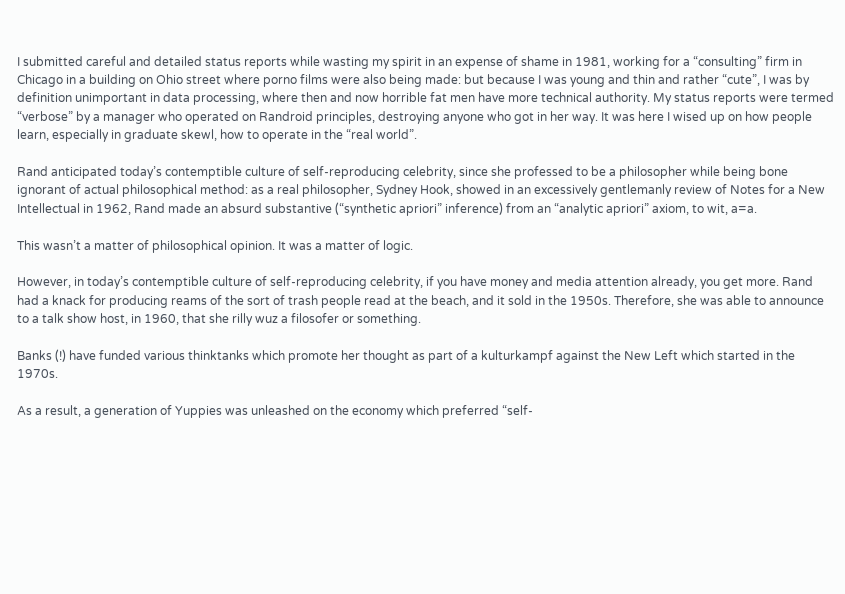I submitted careful and detailed status reports while wasting my spirit in an expense of shame in 1981, working for a “consulting” firm in Chicago in a building on Ohio street where porno films were also being made: but because I was young and thin and rather “cute”, I was by definition unimportant in data processing, where then and now horrible fat men have more technical authority. My status reports were termed “verbose” by a manager who operated on Randroid principles, destroying anyone who got in her way. It was here I wised up on how people learn, especially in graduate skewl, how to operate in the “real world”.

Rand anticipated today’s contemptible culture of self-reproducing celebrity, since she professed to be a philosopher while being bone ignorant of actual philosophical method: as a real philosopher, Sydney Hook, showed in an excessively gentlemanly review of Notes for a New Intellectual in 1962, Rand made an absurd substantive (“synthetic apriori” inference) from an “analytic apriori” axiom, to wit, a=a.

This wasn’t a matter of philosophical opinion. It was a matter of logic.

However, in today’s contemptible culture of self-reproducing celebrity, if you have money and media attention already, you get more. Rand had a knack for producing reams of the sort of trash people read at the beach, and it sold in the 1950s. Therefore, she was able to announce to a talk show host, in 1960, that she rilly wuz a filosofer or something.

Banks (!) have funded various thinktanks which promote her thought as part of a kulturkampf against the New Left which started in the 1970s.

As a result, a generation of Yuppies was unleashed on the economy which preferred “self-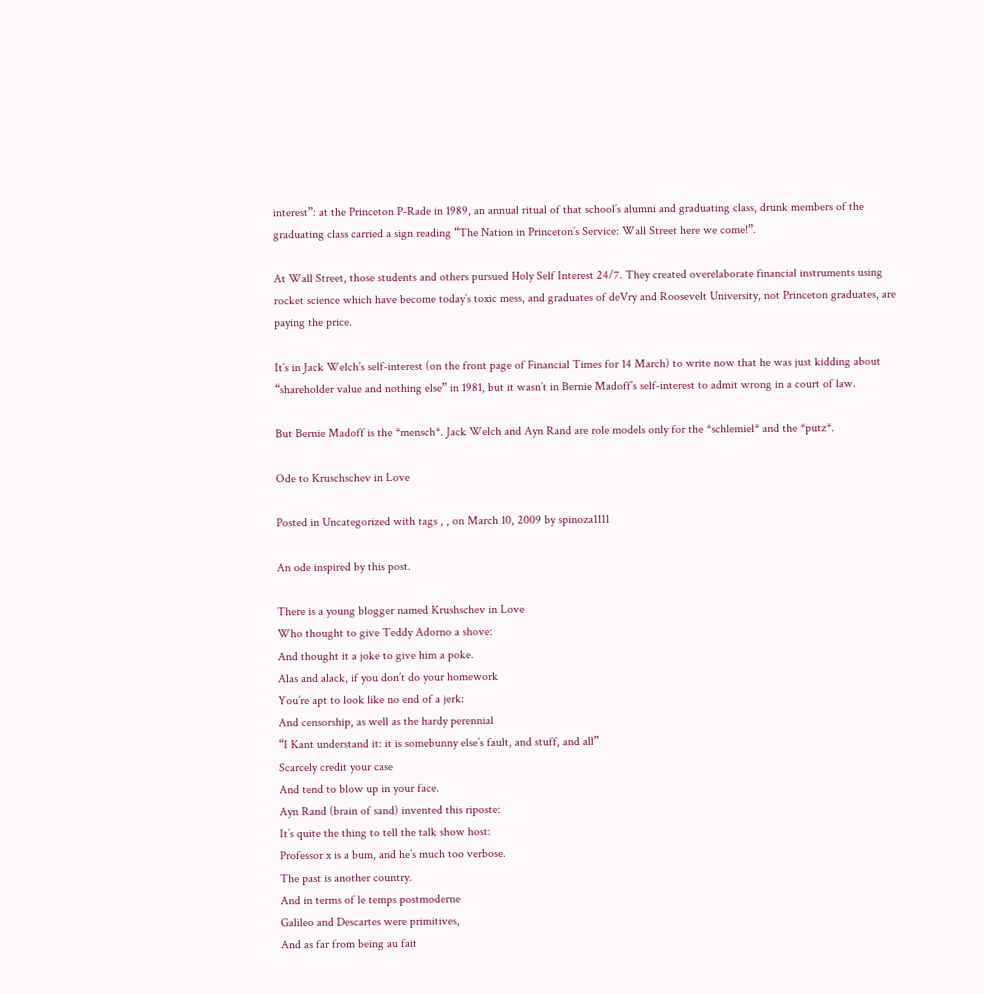interest”: at the Princeton P-Rade in 1989, an annual ritual of that school’s alumni and graduating class, drunk members of the graduating class carried a sign reading “The Nation in Princeton’s Service: Wall Street here we come!”.

At Wall Street, those students and others pursued Holy Self Interest 24/7. They created overelaborate financial instruments using rocket science which have become today’s toxic mess, and graduates of deVry and Roosevelt University, not Princeton graduates, are paying the price.

It’s in Jack Welch’s self-interest (on the front page of Financial Times for 14 March) to write now that he was just kidding about “shareholder value and nothing else” in 1981, but it wasn’t in Bernie Madoff’s self-interest to admit wrong in a court of law.

But Bernie Madoff is the *mensch*. Jack Welch and Ayn Rand are role models only for the *schlemiel* and the *putz*.

Ode to Kruschschev in Love

Posted in Uncategorized with tags , , on March 10, 2009 by spinoza1111

An ode inspired by this post.

There is a young blogger named Krushschev in Love
Who thought to give Teddy Adorno a shove:
And thought it a joke to give him a poke.
Alas and alack, if you don’t do your homework
You’re apt to look like no end of a jerk:
And censorship, as well as the hardy perennial
“I Kant understand it: it is somebunny else’s fault, and stuff, and all”
Scarcely credit your case
And tend to blow up in your face.
Ayn Rand (brain of sand) invented this riposte:
It’s quite the thing to tell the talk show host:
Professor x is a bum, and he’s much too verbose.
The past is another country.
And in terms of le temps postmoderne
Galileo and Descartes were primitives,
And as far from being au fait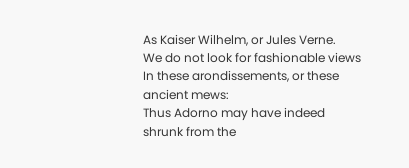As Kaiser Wilhelm, or Jules Verne.
We do not look for fashionable views
In these arondissements, or these ancient mews:
Thus Adorno may have indeed shrunk from the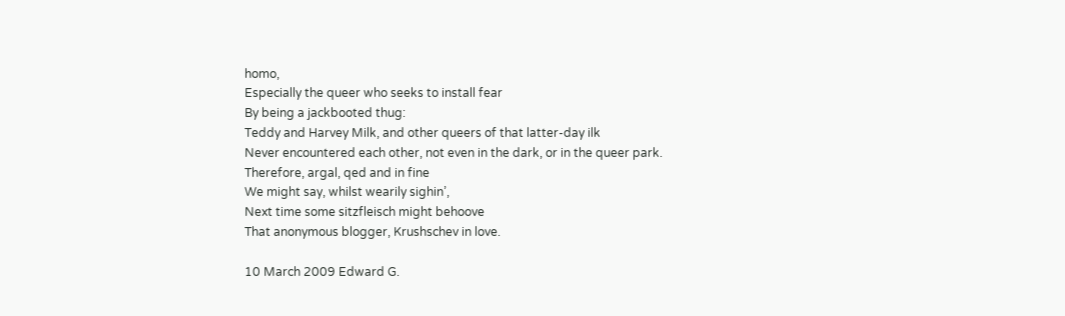homo,
Especially the queer who seeks to install fear
By being a jackbooted thug:
Teddy and Harvey Milk, and other queers of that latter-day ilk
Never encountered each other, not even in the dark, or in the queer park.
Therefore, argal, qed and in fine
We might say, whilst wearily sighin’,
Next time some sitzfleisch might behoove
That anonymous blogger, Krushschev in love.

10 March 2009 Edward G.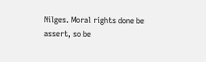Nilges. Moral rights done be assert, so be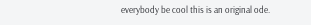everybody be cool this is an original ode.